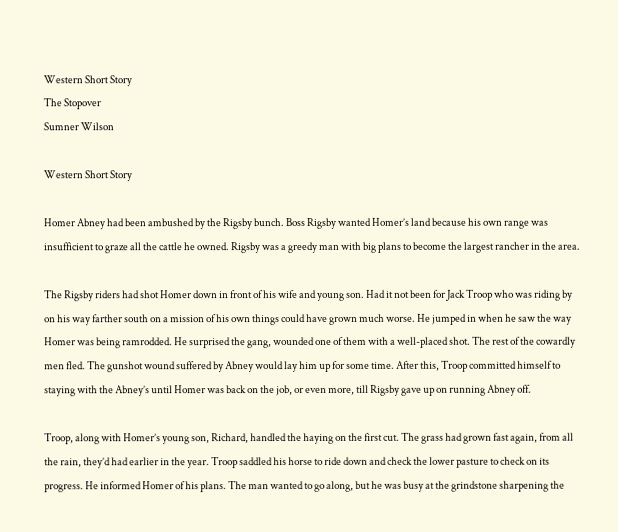Western Short Story
The Stopover
Sumner Wilson

Western Short Story

Homer Abney had been ambushed by the Rigsby bunch. Boss Rigsby wanted Homer’s land because his own range was insufficient to graze all the cattle he owned. Rigsby was a greedy man with big plans to become the largest rancher in the area.

The Rigsby riders had shot Homer down in front of his wife and young son. Had it not been for Jack Troop who was riding by on his way farther south on a mission of his own things could have grown much worse. He jumped in when he saw the way Homer was being ramrodded. He surprised the gang, wounded one of them with a well-placed shot. The rest of the cowardly men fled. The gunshot wound suffered by Abney would lay him up for some time. After this, Troop committed himself to staying with the Abney’s until Homer was back on the job, or even more, till Rigsby gave up on running Abney off.

Troop, along with Homer’s young son, Richard, handled the haying on the first cut. The grass had grown fast again, from all the rain, they’d had earlier in the year. Troop saddled his horse to ride down and check the lower pasture to check on its progress. He informed Homer of his plans. The man wanted to go along, but he was busy at the grindstone sharpening the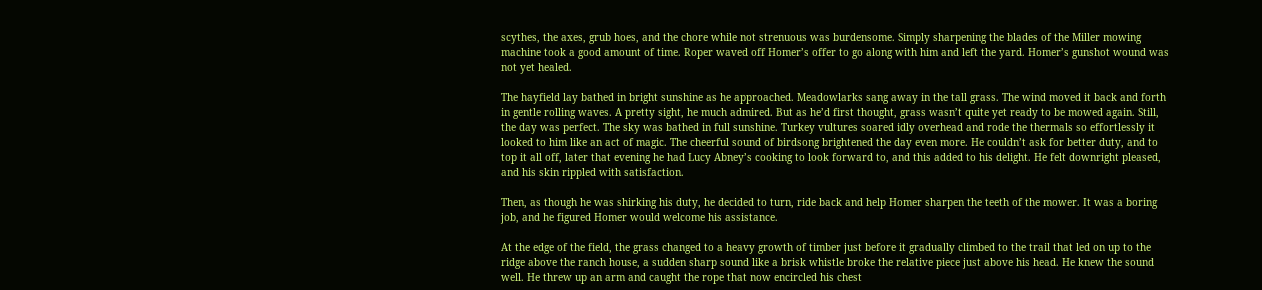scythes, the axes, grub hoes, and the chore while not strenuous was burdensome. Simply sharpening the blades of the Miller mowing machine took a good amount of time. Roper waved off Homer’s offer to go along with him and left the yard. Homer’s gunshot wound was not yet healed.

The hayfield lay bathed in bright sunshine as he approached. Meadowlarks sang away in the tall grass. The wind moved it back and forth in gentle rolling waves. A pretty sight, he much admired. But as he’d first thought, grass wasn’t quite yet ready to be mowed again. Still, the day was perfect. The sky was bathed in full sunshine. Turkey vultures soared idly overhead and rode the thermals so effortlessly it looked to him like an act of magic. The cheerful sound of birdsong brightened the day even more. He couldn’t ask for better duty, and to top it all off, later that evening he had Lucy Abney’s cooking to look forward to, and this added to his delight. He felt downright pleased, and his skin rippled with satisfaction.

Then, as though he was shirking his duty, he decided to turn, ride back and help Homer sharpen the teeth of the mower. It was a boring job, and he figured Homer would welcome his assistance.

At the edge of the field, the grass changed to a heavy growth of timber just before it gradually climbed to the trail that led on up to the ridge above the ranch house, a sudden sharp sound like a brisk whistle broke the relative piece just above his head. He knew the sound well. He threw up an arm and caught the rope that now encircled his chest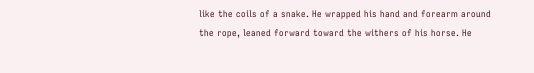like the coils of a snake. He wrapped his hand and forearm around the rope, leaned forward toward the withers of his horse. He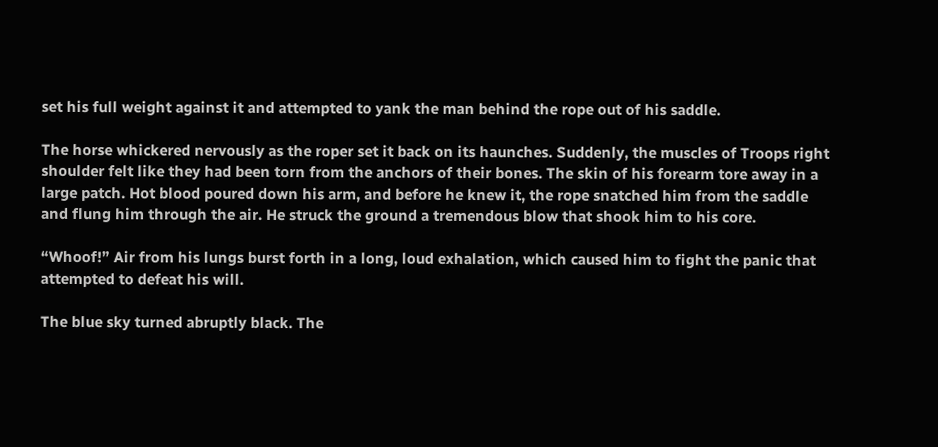set his full weight against it and attempted to yank the man behind the rope out of his saddle.

The horse whickered nervously as the roper set it back on its haunches. Suddenly, the muscles of Troops right shoulder felt like they had been torn from the anchors of their bones. The skin of his forearm tore away in a large patch. Hot blood poured down his arm, and before he knew it, the rope snatched him from the saddle and flung him through the air. He struck the ground a tremendous blow that shook him to his core.

“Whoof!” Air from his lungs burst forth in a long, loud exhalation, which caused him to fight the panic that attempted to defeat his will.

The blue sky turned abruptly black. The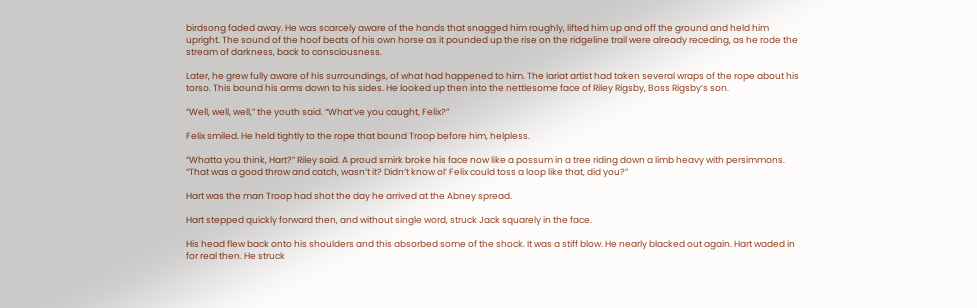birdsong faded away. He was scarcely aware of the hands that snagged him roughly, lifted him up and off the ground and held him upright. The sound of the hoof beats of his own horse as it pounded up the rise on the ridgeline trail were already receding, as he rode the stream of darkness, back to consciousness.

Later, he grew fully aware of his surroundings, of what had happened to him. The lariat artist had taken several wraps of the rope about his torso. This bound his arms down to his sides. He looked up then into the nettlesome face of Riley Rigsby, Boss Rigsby’s son.

“Well, well, well,” the youth said. “What’ve you caught, Felix?”

Felix smiled. He held tightly to the rope that bound Troop before him, helpless.

“Whatta you think, Hart?” Riley said. A proud smirk broke his face now like a possum in a tree riding down a limb heavy with persimmons. “That was a good throw and catch, wasn’t it? Didn’t know ol’ Felix could toss a loop like that, did you?”

Hart was the man Troop had shot the day he arrived at the Abney spread.

Hart stepped quickly forward then, and without single word, struck Jack squarely in the face.

His head flew back onto his shoulders and this absorbed some of the shock. It was a stiff blow. He nearly blacked out again. Hart waded in for real then. He struck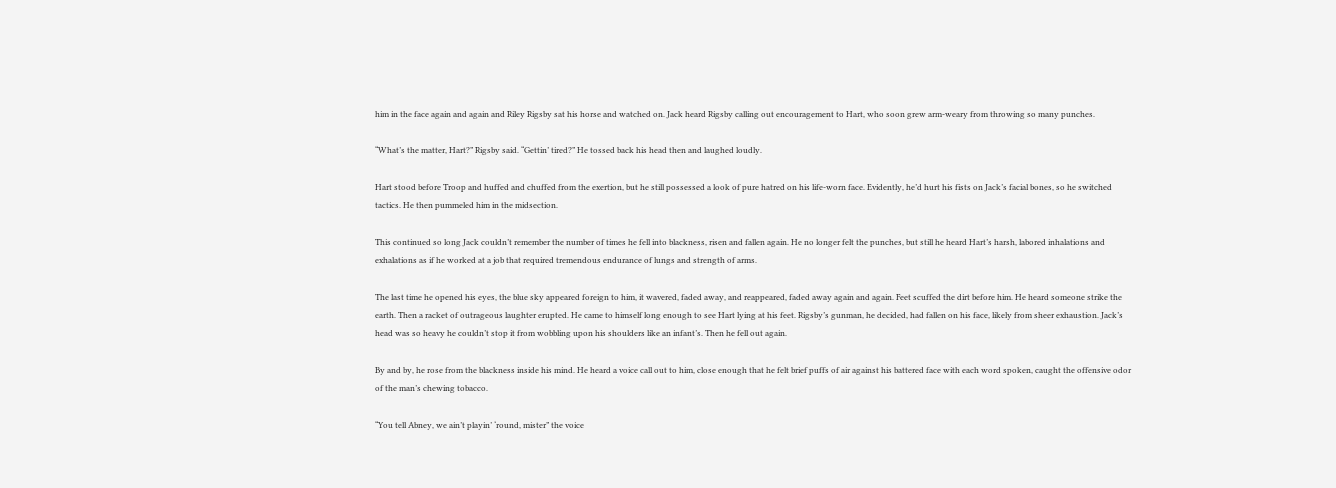him in the face again and again and Riley Rigsby sat his horse and watched on. Jack heard Rigsby calling out encouragement to Hart, who soon grew arm-weary from throwing so many punches.

“What’s the matter, Hart?” Rigsby said. “Gettin’ tired?” He tossed back his head then and laughed loudly.

Hart stood before Troop and huffed and chuffed from the exertion, but he still possessed a look of pure hatred on his life-worn face. Evidently, he’d hurt his fists on Jack’s facial bones, so he switched tactics. He then pummeled him in the midsection.

This continued so long Jack couldn’t remember the number of times he fell into blackness, risen and fallen again. He no longer felt the punches, but still he heard Hart’s harsh, labored inhalations and exhalations as if he worked at a job that required tremendous endurance of lungs and strength of arms.

The last time he opened his eyes, the blue sky appeared foreign to him, it wavered, faded away, and reappeared, faded away again and again. Feet scuffed the dirt before him. He heard someone strike the earth. Then a racket of outrageous laughter erupted. He came to himself long enough to see Hart lying at his feet. Rigsby’s gunman, he decided, had fallen on his face, likely from sheer exhaustion. Jack’s head was so heavy he couldn’t stop it from wobbling upon his shoulders like an infant’s. Then he fell out again.

By and by, he rose from the blackness inside his mind. He heard a voice call out to him, close enough that he felt brief puffs of air against his battered face with each word spoken, caught the offensive odor of the man’s chewing tobacco.

“You tell Abney, we ain’t playin’ ‘round, mister” the voice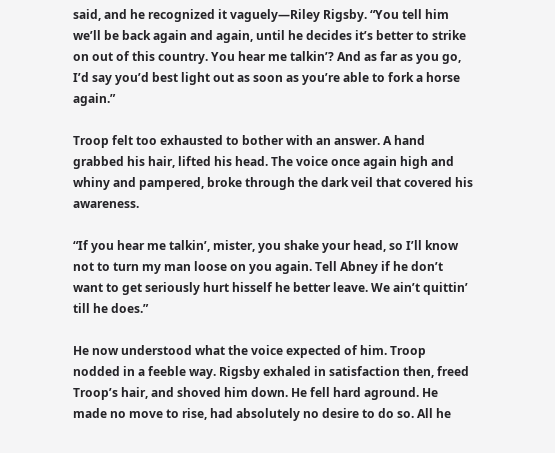said, and he recognized it vaguely—Riley Rigsby. “You tell him we’ll be back again and again, until he decides it’s better to strike on out of this country. You hear me talkin’? And as far as you go, I’d say you’d best light out as soon as you’re able to fork a horse again.”

Troop felt too exhausted to bother with an answer. A hand grabbed his hair, lifted his head. The voice once again high and whiny and pampered, broke through the dark veil that covered his awareness.

“If you hear me talkin’, mister, you shake your head, so I’ll know not to turn my man loose on you again. Tell Abney if he don’t want to get seriously hurt hisself he better leave. We ain’t quittin’ till he does.”

He now understood what the voice expected of him. Troop nodded in a feeble way. Rigsby exhaled in satisfaction then, freed Troop’s hair, and shoved him down. He fell hard aground. He made no move to rise, had absolutely no desire to do so. All he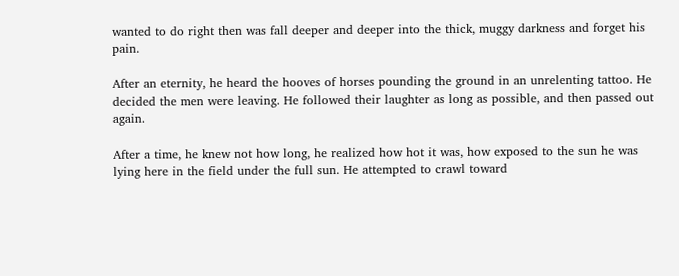wanted to do right then was fall deeper and deeper into the thick, muggy darkness and forget his pain.

After an eternity, he heard the hooves of horses pounding the ground in an unrelenting tattoo. He decided the men were leaving. He followed their laughter as long as possible, and then passed out again.

After a time, he knew not how long, he realized how hot it was, how exposed to the sun he was lying here in the field under the full sun. He attempted to crawl toward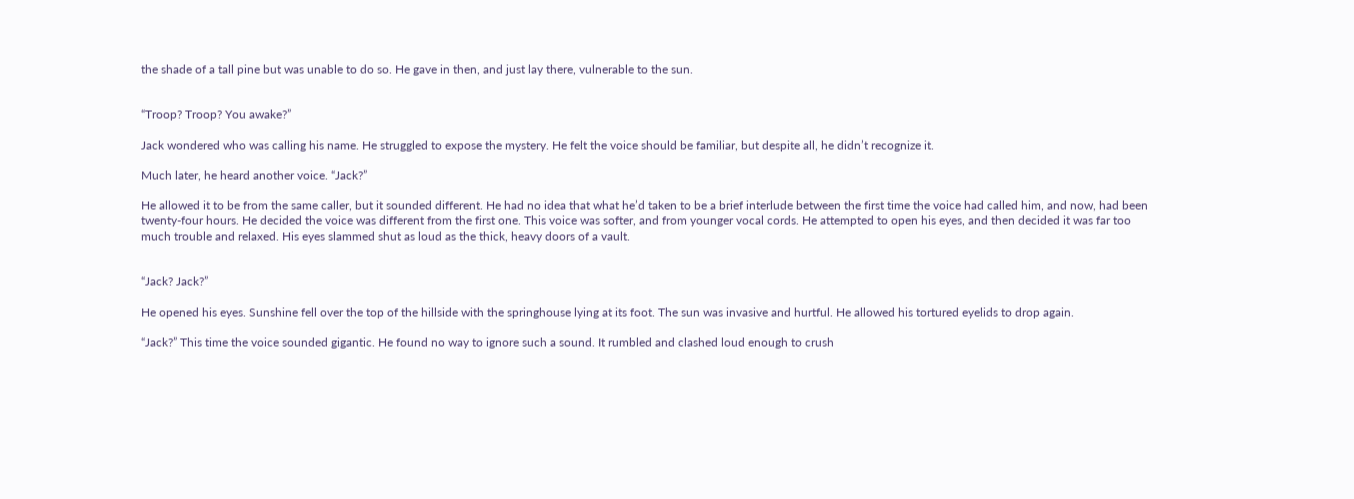the shade of a tall pine but was unable to do so. He gave in then, and just lay there, vulnerable to the sun.


“Troop? Troop? You awake?”

Jack wondered who was calling his name. He struggled to expose the mystery. He felt the voice should be familiar, but despite all, he didn’t recognize it.

Much later, he heard another voice. “Jack?”

He allowed it to be from the same caller, but it sounded different. He had no idea that what he’d taken to be a brief interlude between the first time the voice had called him, and now, had been twenty-four hours. He decided the voice was different from the first one. This voice was softer, and from younger vocal cords. He attempted to open his eyes, and then decided it was far too much trouble and relaxed. His eyes slammed shut as loud as the thick, heavy doors of a vault.


“Jack? Jack?”

He opened his eyes. Sunshine fell over the top of the hillside with the springhouse lying at its foot. The sun was invasive and hurtful. He allowed his tortured eyelids to drop again.

“Jack?” This time the voice sounded gigantic. He found no way to ignore such a sound. It rumbled and clashed loud enough to crush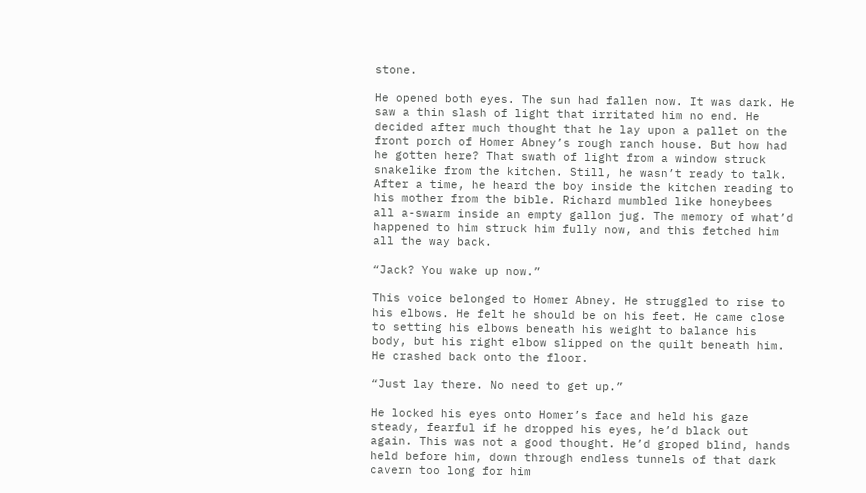stone.

He opened both eyes. The sun had fallen now. It was dark. He saw a thin slash of light that irritated him no end. He decided after much thought that he lay upon a pallet on the front porch of Homer Abney’s rough ranch house. But how had he gotten here? That swath of light from a window struck snakelike from the kitchen. Still, he wasn’t ready to talk. After a time, he heard the boy inside the kitchen reading to his mother from the bible. Richard mumbled like honeybees all a-swarm inside an empty gallon jug. The memory of what’d happened to him struck him fully now, and this fetched him all the way back.

“Jack? You wake up now.”

This voice belonged to Homer Abney. He struggled to rise to his elbows. He felt he should be on his feet. He came close to setting his elbows beneath his weight to balance his body, but his right elbow slipped on the quilt beneath him. He crashed back onto the floor.

“Just lay there. No need to get up.”

He locked his eyes onto Homer’s face and held his gaze steady, fearful if he dropped his eyes, he’d black out again. This was not a good thought. He’d groped blind, hands held before him, down through endless tunnels of that dark cavern too long for him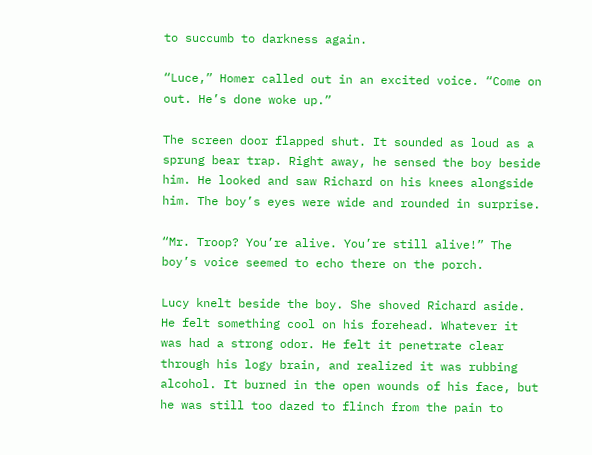to succumb to darkness again.

“Luce,” Homer called out in an excited voice. “Come on out. He’s done woke up.”

The screen door flapped shut. It sounded as loud as a sprung bear trap. Right away, he sensed the boy beside him. He looked and saw Richard on his knees alongside him. The boy’s eyes were wide and rounded in surprise.

“Mr. Troop? You’re alive. You’re still alive!” The boy’s voice seemed to echo there on the porch.

Lucy knelt beside the boy. She shoved Richard aside. He felt something cool on his forehead. Whatever it was had a strong odor. He felt it penetrate clear through his logy brain, and realized it was rubbing alcohol. It burned in the open wounds of his face, but he was still too dazed to flinch from the pain to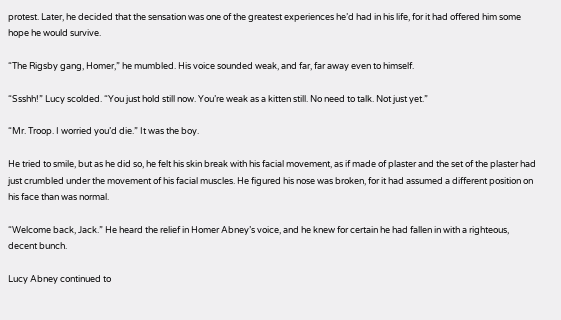protest. Later, he decided that the sensation was one of the greatest experiences he’d had in his life, for it had offered him some hope he would survive.

“The Rigsby gang, Homer,” he mumbled. His voice sounded weak, and far, far away even to himself.

“Ssshh!” Lucy scolded. “You just hold still now. You’re weak as a kitten still. No need to talk. Not just yet.”

“Mr. Troop. I worried you’d die.” It was the boy.

He tried to smile, but as he did so, he felt his skin break with his facial movement, as if made of plaster and the set of the plaster had just crumbled under the movement of his facial muscles. He figured his nose was broken, for it had assumed a different position on his face than was normal.

“Welcome back, Jack.” He heard the relief in Homer Abney’s voice, and he knew for certain he had fallen in with a righteous, decent bunch.

Lucy Abney continued to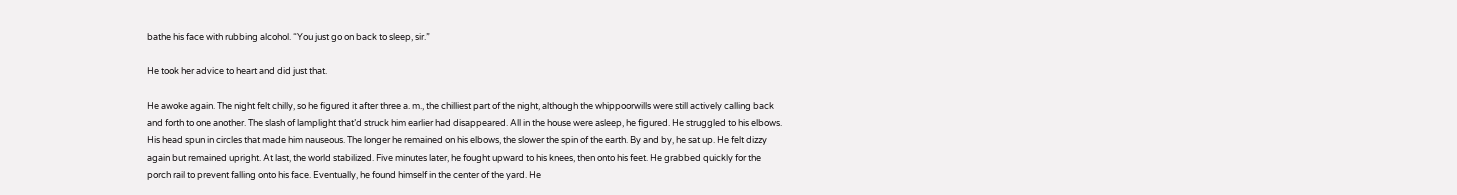bathe his face with rubbing alcohol. “You just go on back to sleep, sir.”

He took her advice to heart and did just that.

He awoke again. The night felt chilly, so he figured it after three a. m., the chilliest part of the night, although the whippoorwills were still actively calling back and forth to one another. The slash of lamplight that’d struck him earlier had disappeared. All in the house were asleep, he figured. He struggled to his elbows. His head spun in circles that made him nauseous. The longer he remained on his elbows, the slower the spin of the earth. By and by, he sat up. He felt dizzy again but remained upright. At last, the world stabilized. Five minutes later, he fought upward to his knees, then onto his feet. He grabbed quickly for the porch rail to prevent falling onto his face. Eventually, he found himself in the center of the yard. He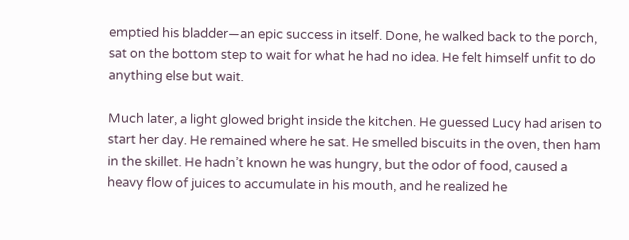emptied his bladder—an epic success in itself. Done, he walked back to the porch, sat on the bottom step to wait for what he had no idea. He felt himself unfit to do anything else but wait.

Much later, a light glowed bright inside the kitchen. He guessed Lucy had arisen to start her day. He remained where he sat. He smelled biscuits in the oven, then ham in the skillet. He hadn’t known he was hungry, but the odor of food, caused a heavy flow of juices to accumulate in his mouth, and he realized he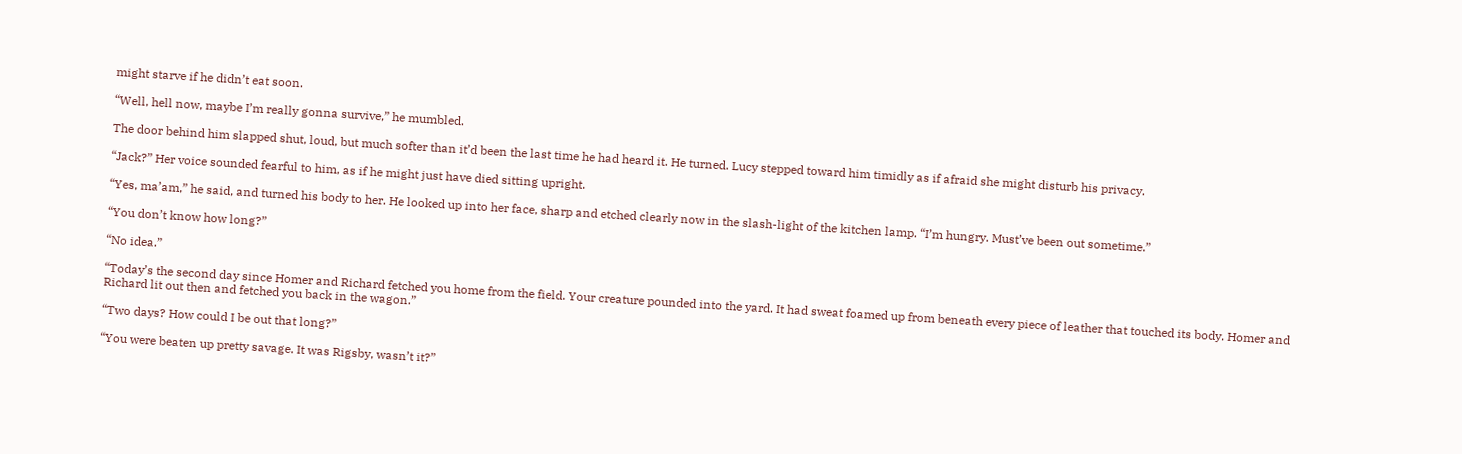might starve if he didn’t eat soon.

“Well, hell now, maybe I’m really gonna survive,” he mumbled.

The door behind him slapped shut, loud, but much softer than it’d been the last time he had heard it. He turned. Lucy stepped toward him timidly as if afraid she might disturb his privacy.

“Jack?” Her voice sounded fearful to him, as if he might just have died sitting upright.

“Yes, ma’am,” he said, and turned his body to her. He looked up into her face, sharp and etched clearly now in the slash-light of the kitchen lamp. “I’m hungry. Must’ve been out sometime.”

“You don’t know how long?”

“No idea.”

“Today’s the second day since Homer and Richard fetched you home from the field. Your creature pounded into the yard. It had sweat foamed up from beneath every piece of leather that touched its body. Homer and Richard lit out then and fetched you back in the wagon.”

“Two days? How could I be out that long?”

“You were beaten up pretty savage. It was Rigsby, wasn’t it?”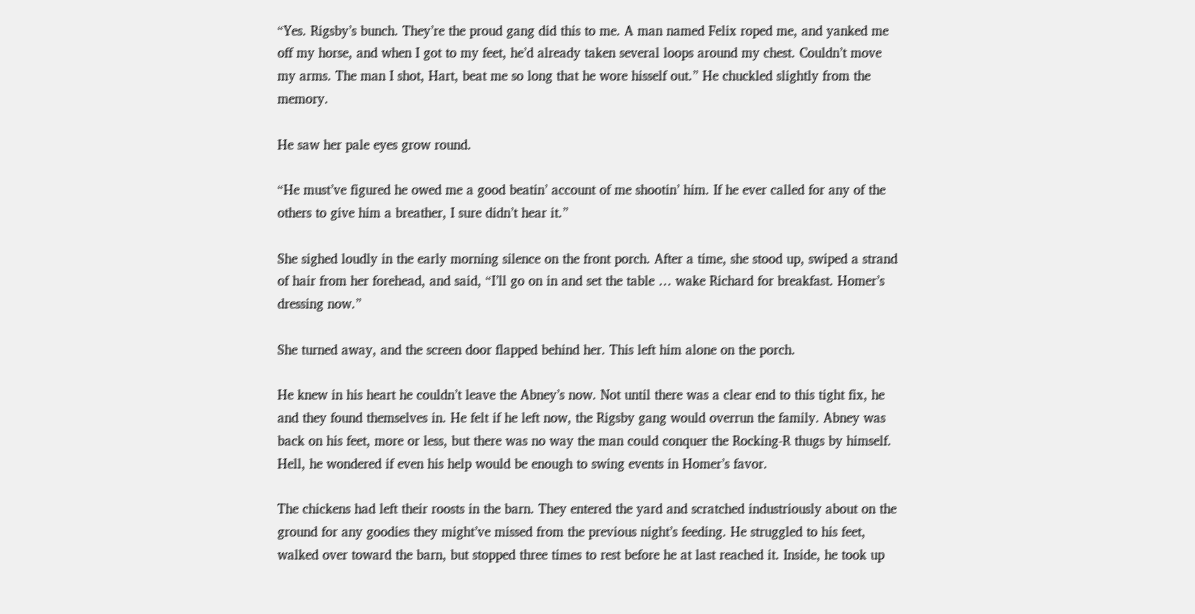“Yes. Rigsby’s bunch. They’re the proud gang did this to me. A man named Felix roped me, and yanked me off my horse, and when I got to my feet, he’d already taken several loops around my chest. Couldn’t move my arms. The man I shot, Hart, beat me so long that he wore hisself out.” He chuckled slightly from the memory.

He saw her pale eyes grow round.

“He must’ve figured he owed me a good beatin’ account of me shootin’ him. If he ever called for any of the others to give him a breather, I sure didn’t hear it.”

She sighed loudly in the early morning silence on the front porch. After a time, she stood up, swiped a strand of hair from her forehead, and said, “I’ll go on in and set the table … wake Richard for breakfast. Homer’s dressing now.”

She turned away, and the screen door flapped behind her. This left him alone on the porch.

He knew in his heart he couldn’t leave the Abney’s now. Not until there was a clear end to this tight fix, he and they found themselves in. He felt if he left now, the Rigsby gang would overrun the family. Abney was back on his feet, more or less, but there was no way the man could conquer the Rocking-R thugs by himself. Hell, he wondered if even his help would be enough to swing events in Homer’s favor.

The chickens had left their roosts in the barn. They entered the yard and scratched industriously about on the ground for any goodies they might’ve missed from the previous night’s feeding. He struggled to his feet, walked over toward the barn, but stopped three times to rest before he at last reached it. Inside, he took up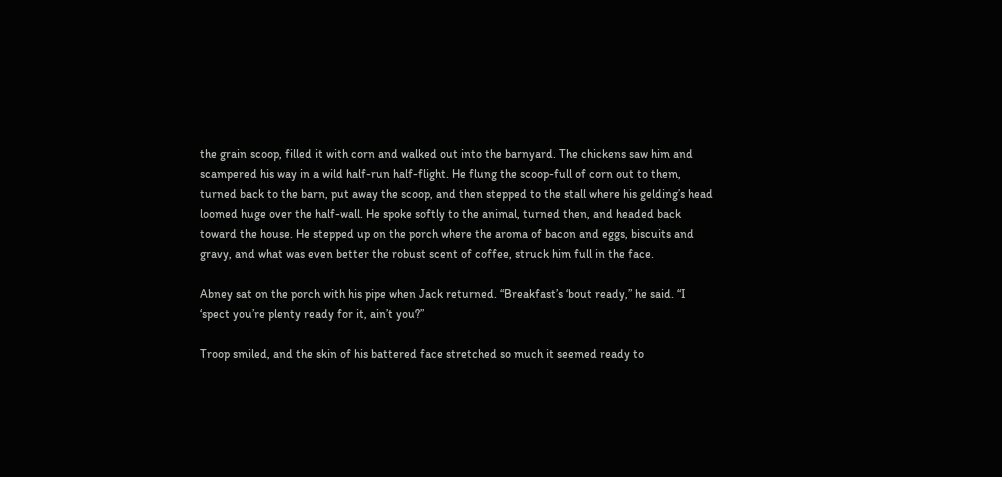the grain scoop, filled it with corn and walked out into the barnyard. The chickens saw him and scampered his way in a wild half-run half-flight. He flung the scoop-full of corn out to them, turned back to the barn, put away the scoop, and then stepped to the stall where his gelding’s head loomed huge over the half-wall. He spoke softly to the animal, turned then, and headed back toward the house. He stepped up on the porch where the aroma of bacon and eggs, biscuits and gravy, and what was even better the robust scent of coffee, struck him full in the face.

Abney sat on the porch with his pipe when Jack returned. “Breakfast’s ‘bout ready,” he said. “I ‘spect you’re plenty ready for it, ain’t you?”

Troop smiled, and the skin of his battered face stretched so much it seemed ready to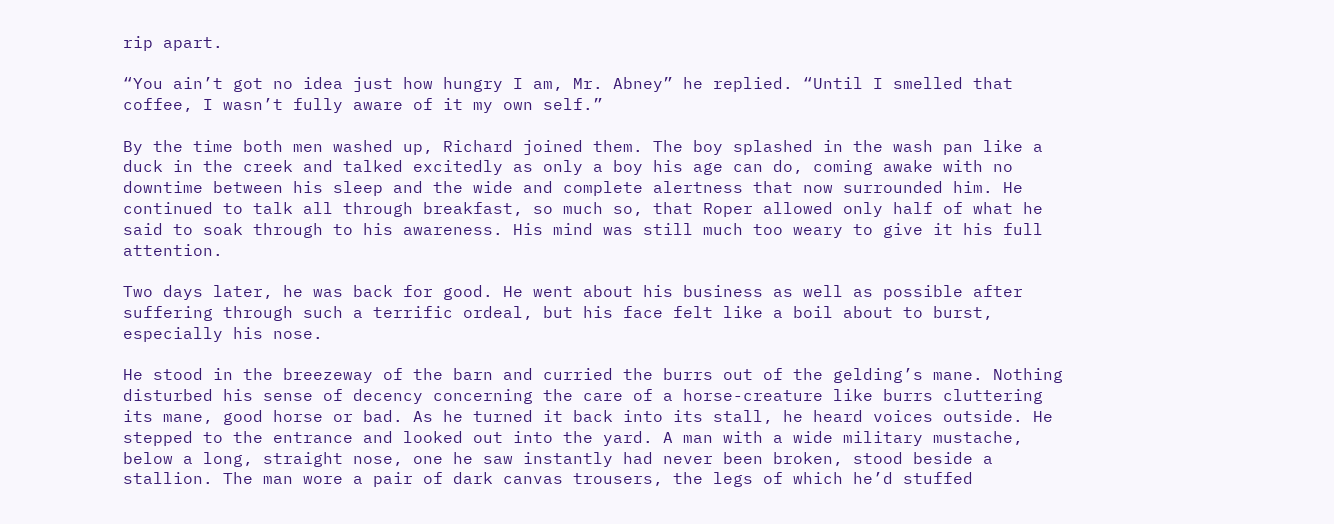rip apart.

“You ain’t got no idea just how hungry I am, Mr. Abney” he replied. “Until I smelled that coffee, I wasn’t fully aware of it my own self.”

By the time both men washed up, Richard joined them. The boy splashed in the wash pan like a duck in the creek and talked excitedly as only a boy his age can do, coming awake with no downtime between his sleep and the wide and complete alertness that now surrounded him. He continued to talk all through breakfast, so much so, that Roper allowed only half of what he said to soak through to his awareness. His mind was still much too weary to give it his full attention.

Two days later, he was back for good. He went about his business as well as possible after suffering through such a terrific ordeal, but his face felt like a boil about to burst, especially his nose.

He stood in the breezeway of the barn and curried the burrs out of the gelding’s mane. Nothing disturbed his sense of decency concerning the care of a horse-creature like burrs cluttering its mane, good horse or bad. As he turned it back into its stall, he heard voices outside. He stepped to the entrance and looked out into the yard. A man with a wide military mustache, below a long, straight nose, one he saw instantly had never been broken, stood beside a stallion. The man wore a pair of dark canvas trousers, the legs of which he’d stuffed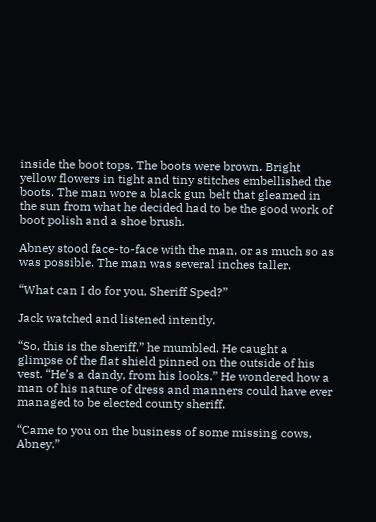inside the boot tops. The boots were brown. Bright yellow flowers in tight and tiny stitches embellished the boots. The man wore a black gun belt that gleamed in the sun from what he decided had to be the good work of boot polish and a shoe brush.

Abney stood face-to-face with the man, or as much so as was possible. The man was several inches taller.

“What can I do for you, Sheriff Sped?”

Jack watched and listened intently.

“So, this is the sheriff,” he mumbled. He caught a glimpse of the flat shield pinned on the outside of his vest. “He’s a dandy, from his looks.” He wondered how a man of his nature of dress and manners could have ever managed to be elected county sheriff.

“Came to you on the business of some missing cows, Abney.”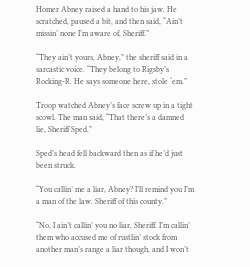Homer Abney raised a hand to his jaw. He scratched, paused a bit, and then said, “Ain’t missin’ none I’m aware of, Sheriff.”

“They ain’t yours, Abney,” the sheriff said in a sarcastic voice. “They belong to Rigsby’s Rocking-R. He says someone here, stole ‘em.”

Troop watched Abney’s face screw up in a tight scowl. The man said, “That there’s a damned lie, Sheriff Sped.”

Sped’s head fell backward then as if he’d just been struck.

“You callin’ me a liar, Abney? I’ll remind you I’m a man of the law. Sheriff of this county.”

“No, I ain’t callin’ you no liar, Sheriff. I’m callin’ them who accused me of rustlin’ stock from another man’s range a liar though, and I won’t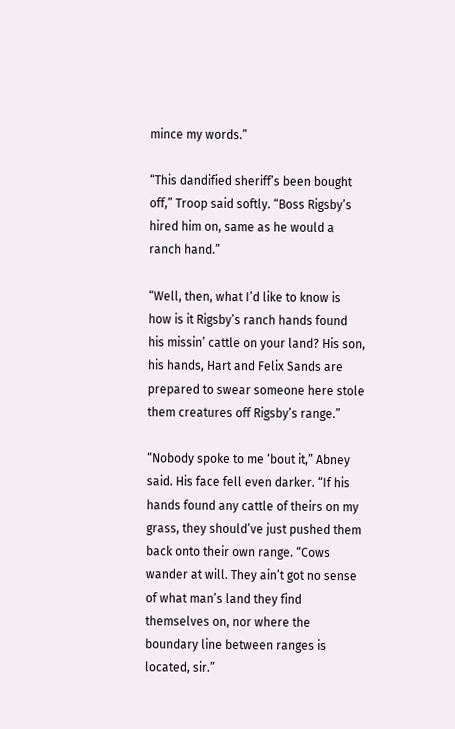mince my words.”

“This dandified sheriff’s been bought off,” Troop said softly. “Boss Rigsby’s hired him on, same as he would a ranch hand.”

“Well, then, what I’d like to know is how is it Rigsby’s ranch hands found his missin’ cattle on your land? His son, his hands, Hart and Felix Sands are prepared to swear someone here stole them creatures off Rigsby’s range.”

“Nobody spoke to me ‘bout it,” Abney said. His face fell even darker. “If his hands found any cattle of theirs on my grass, they should’ve just pushed them back onto their own range. “Cows wander at will. They ain’t got no sense of what man’s land they find themselves on, nor where the boundary line between ranges is located, sir.”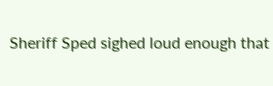Sheriff Sped sighed loud enough that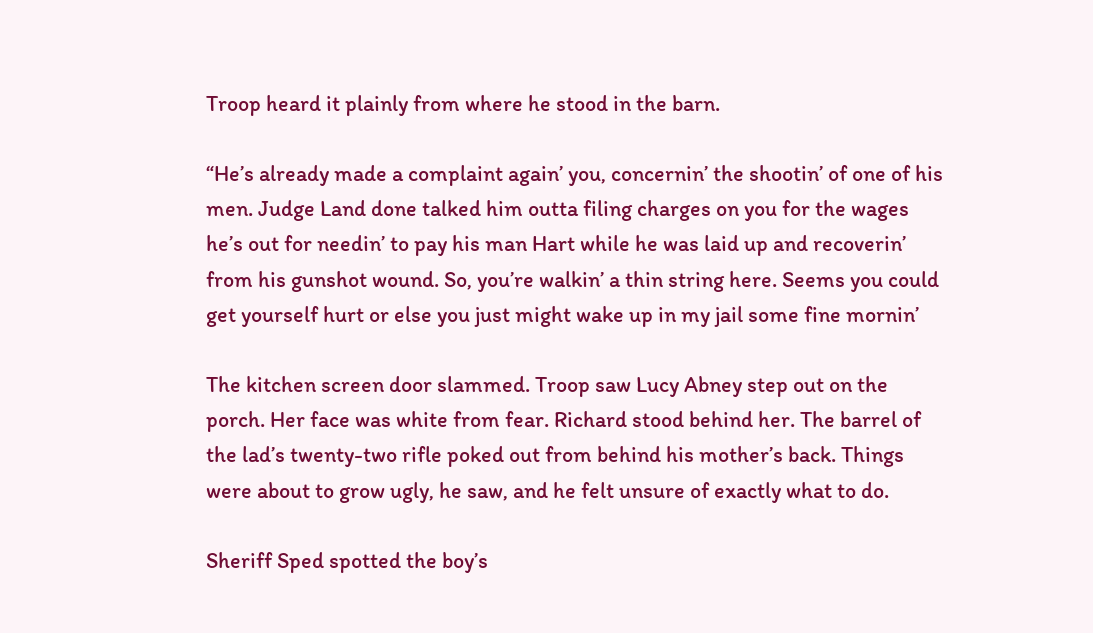Troop heard it plainly from where he stood in the barn.

“He’s already made a complaint again’ you, concernin’ the shootin’ of one of his men. Judge Land done talked him outta filing charges on you for the wages he’s out for needin’ to pay his man Hart while he was laid up and recoverin’ from his gunshot wound. So, you’re walkin’ a thin string here. Seems you could get yourself hurt or else you just might wake up in my jail some fine mornin’

The kitchen screen door slammed. Troop saw Lucy Abney step out on the porch. Her face was white from fear. Richard stood behind her. The barrel of the lad’s twenty-two rifle poked out from behind his mother’s back. Things were about to grow ugly, he saw, and he felt unsure of exactly what to do.

Sheriff Sped spotted the boy’s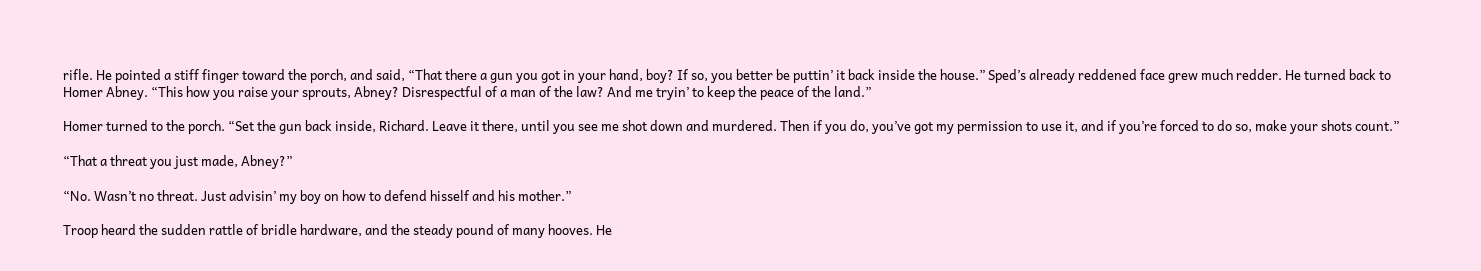rifle. He pointed a stiff finger toward the porch, and said, “That there a gun you got in your hand, boy? If so, you better be puttin’ it back inside the house.” Sped’s already reddened face grew much redder. He turned back to Homer Abney. “This how you raise your sprouts, Abney? Disrespectful of a man of the law? And me tryin’ to keep the peace of the land.”

Homer turned to the porch. “Set the gun back inside, Richard. Leave it there, until you see me shot down and murdered. Then if you do, you’ve got my permission to use it, and if you’re forced to do so, make your shots count.”

“That a threat you just made, Abney?”

“No. Wasn’t no threat. Just advisin’ my boy on how to defend hisself and his mother.”

Troop heard the sudden rattle of bridle hardware, and the steady pound of many hooves. He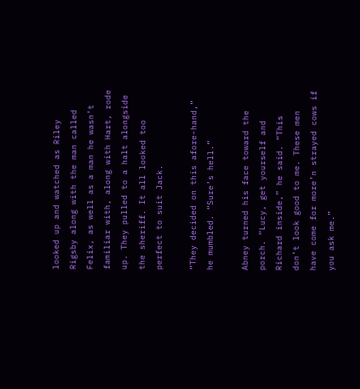looked up and watched as Riley Rigsby along with the man called Felix, as well as a man he wasn’t familiar with, along with Hart, rode up. They pulled to a halt alongside the sheriff. It all looked too perfect to suit Jack.

“They decided on this afore-hand,” he mumbled. “Sure’s hell.”

Abney turned his face toward the porch. “Lucy, get yourself and Richard inside,” he said. “This don’t look good to me. These men have come for more’n strayed cows if you ask me.”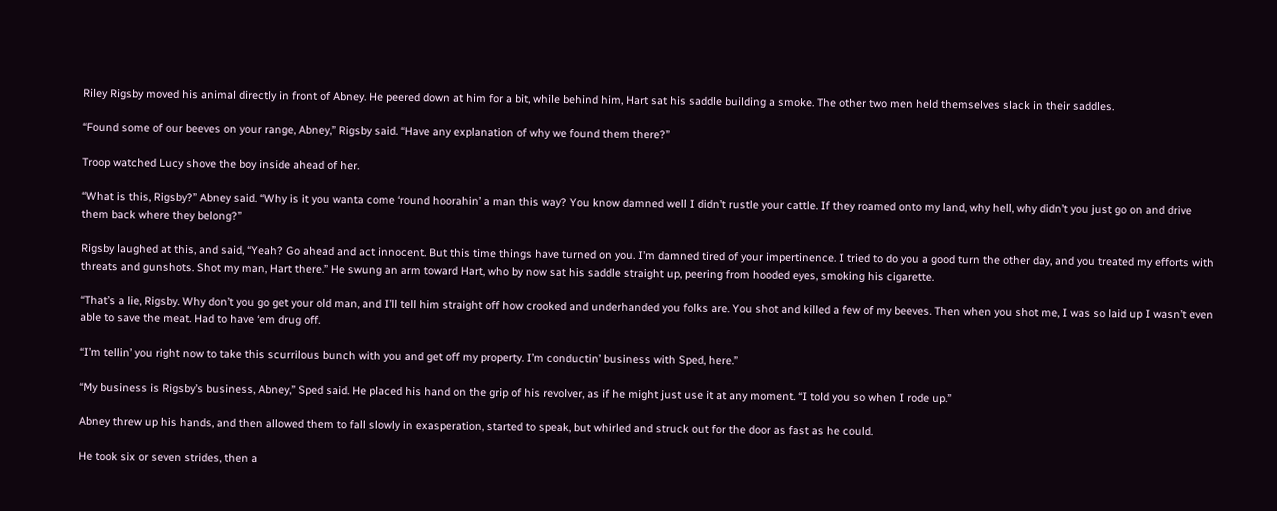Riley Rigsby moved his animal directly in front of Abney. He peered down at him for a bit, while behind him, Hart sat his saddle building a smoke. The other two men held themselves slack in their saddles.

“Found some of our beeves on your range, Abney,” Rigsby said. “Have any explanation of why we found them there?”

Troop watched Lucy shove the boy inside ahead of her.

“What is this, Rigsby?” Abney said. “Why is it you wanta come ‘round hoorahin’ a man this way? You know damned well I didn’t rustle your cattle. If they roamed onto my land, why hell, why didn’t you just go on and drive them back where they belong?”

Rigsby laughed at this, and said, “Yeah? Go ahead and act innocent. But this time things have turned on you. I’m damned tired of your impertinence. I tried to do you a good turn the other day, and you treated my efforts with threats and gunshots. Shot my man, Hart there.” He swung an arm toward Hart, who by now sat his saddle straight up, peering from hooded eyes, smoking his cigarette.

“That’s a lie, Rigsby. Why don’t you go get your old man, and I’ll tell him straight off how crooked and underhanded you folks are. You shot and killed a few of my beeves. Then when you shot me, I was so laid up I wasn’t even able to save the meat. Had to have ‘em drug off.

“I’m tellin’ you right now to take this scurrilous bunch with you and get off my property. I’m conductin’ business with Sped, here.”

“My business is Rigsby’s business, Abney,” Sped said. He placed his hand on the grip of his revolver, as if he might just use it at any moment. “I told you so when I rode up.”

Abney threw up his hands, and then allowed them to fall slowly in exasperation, started to speak, but whirled and struck out for the door as fast as he could.

He took six or seven strides, then a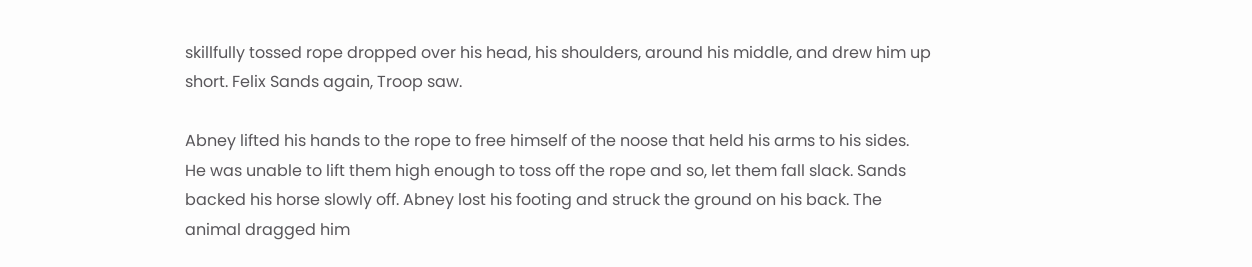skillfully tossed rope dropped over his head, his shoulders, around his middle, and drew him up short. Felix Sands again, Troop saw.

Abney lifted his hands to the rope to free himself of the noose that held his arms to his sides. He was unable to lift them high enough to toss off the rope and so, let them fall slack. Sands backed his horse slowly off. Abney lost his footing and struck the ground on his back. The animal dragged him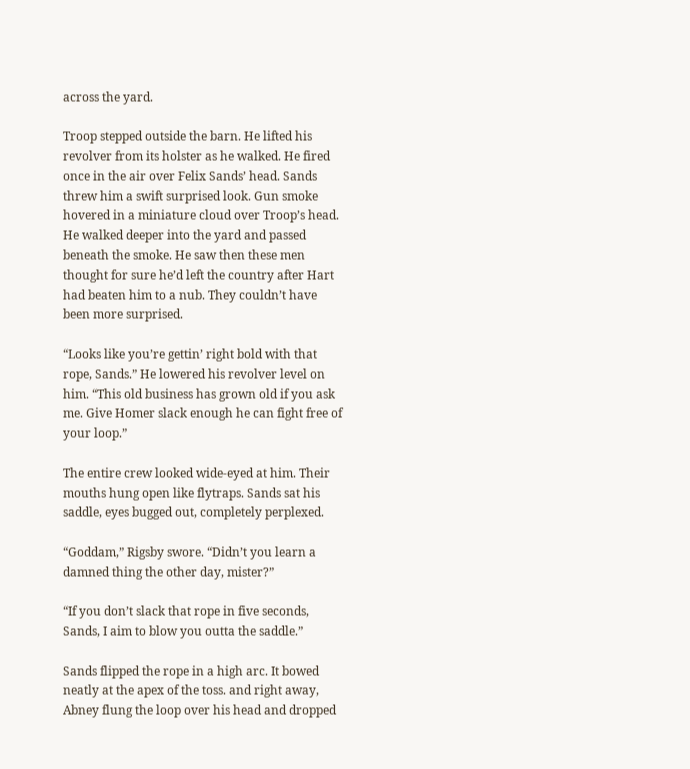across the yard.

Troop stepped outside the barn. He lifted his revolver from its holster as he walked. He fired once in the air over Felix Sands’ head. Sands threw him a swift surprised look. Gun smoke hovered in a miniature cloud over Troop’s head. He walked deeper into the yard and passed beneath the smoke. He saw then these men thought for sure he’d left the country after Hart had beaten him to a nub. They couldn’t have been more surprised.

“Looks like you’re gettin’ right bold with that rope, Sands.” He lowered his revolver level on him. “This old business has grown old if you ask me. Give Homer slack enough he can fight free of your loop.”

The entire crew looked wide-eyed at him. Their mouths hung open like flytraps. Sands sat his saddle, eyes bugged out, completely perplexed.

“Goddam,” Rigsby swore. “Didn’t you learn a damned thing the other day, mister?”

“If you don’t slack that rope in five seconds, Sands, I aim to blow you outta the saddle.”

Sands flipped the rope in a high arc. It bowed neatly at the apex of the toss. and right away, Abney flung the loop over his head and dropped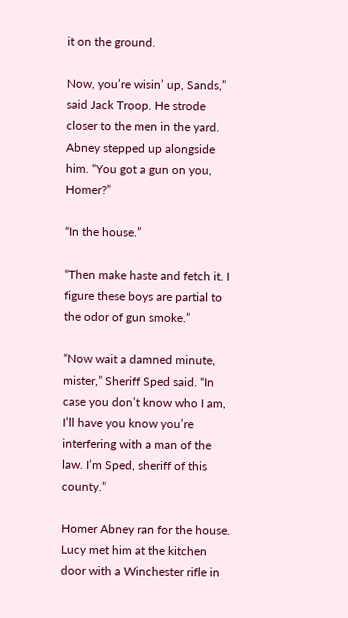it on the ground.

Now, you’re wisin’ up, Sands,” said Jack Troop. He strode closer to the men in the yard. Abney stepped up alongside him. “You got a gun on you, Homer?”

“In the house.”

“Then make haste and fetch it. I figure these boys are partial to the odor of gun smoke.”

“Now wait a damned minute, mister,” Sheriff Sped said. “In case you don’t know who I am, I’ll have you know you’re interfering with a man of the law. I’m Sped, sheriff of this county.”

Homer Abney ran for the house. Lucy met him at the kitchen door with a Winchester rifle in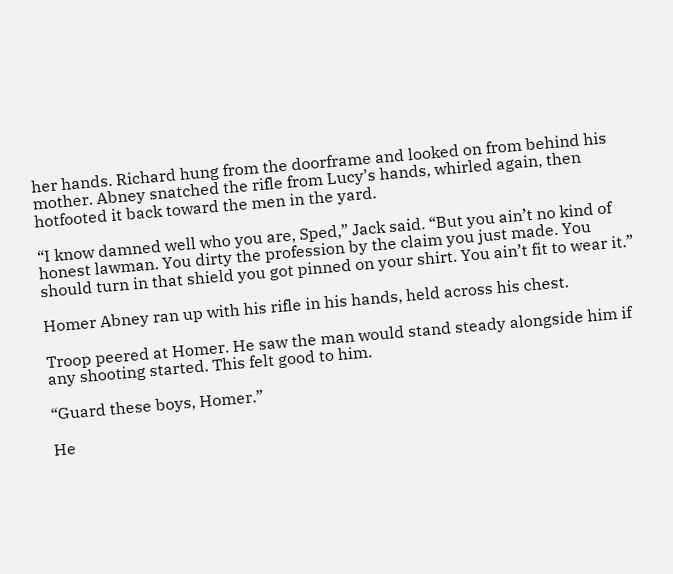her hands. Richard hung from the doorframe and looked on from behind his mother. Abney snatched the rifle from Lucy’s hands, whirled again, then hotfooted it back toward the men in the yard.

“I know damned well who you are, Sped,” Jack said. “But you ain’t no kind of honest lawman. You dirty the profession by the claim you just made. You should turn in that shield you got pinned on your shirt. You ain’t fit to wear it.”

Homer Abney ran up with his rifle in his hands, held across his chest.

Troop peered at Homer. He saw the man would stand steady alongside him if any shooting started. This felt good to him.

“Guard these boys, Homer.”

He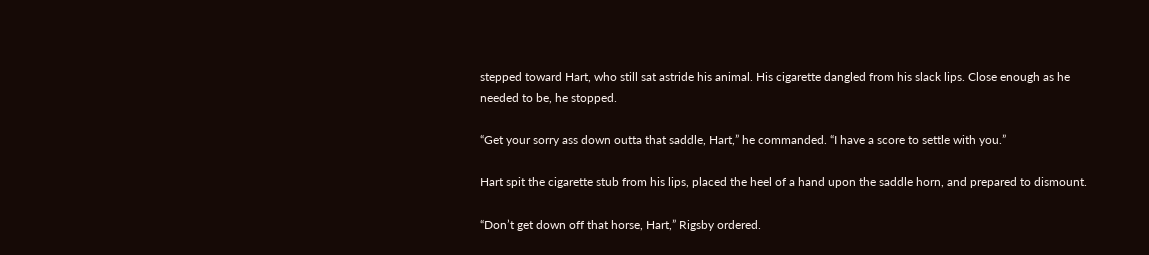stepped toward Hart, who still sat astride his animal. His cigarette dangled from his slack lips. Close enough as he needed to be, he stopped.

“Get your sorry ass down outta that saddle, Hart,” he commanded. “I have a score to settle with you.”

Hart spit the cigarette stub from his lips, placed the heel of a hand upon the saddle horn, and prepared to dismount.

“Don’t get down off that horse, Hart,” Rigsby ordered.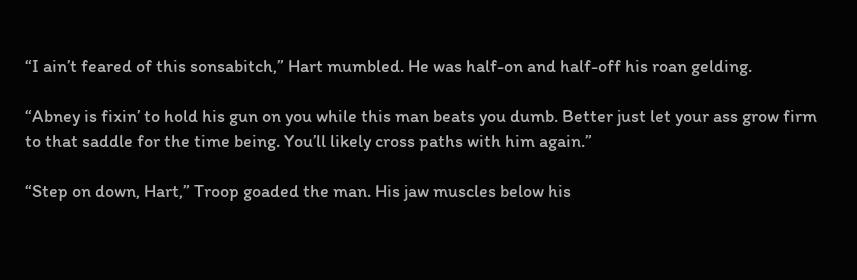“I ain’t feared of this sonsabitch,” Hart mumbled. He was half-on and half-off his roan gelding.

“Abney is fixin’ to hold his gun on you while this man beats you dumb. Better just let your ass grow firm to that saddle for the time being. You’ll likely cross paths with him again.”

“Step on down, Hart,” Troop goaded the man. His jaw muscles below his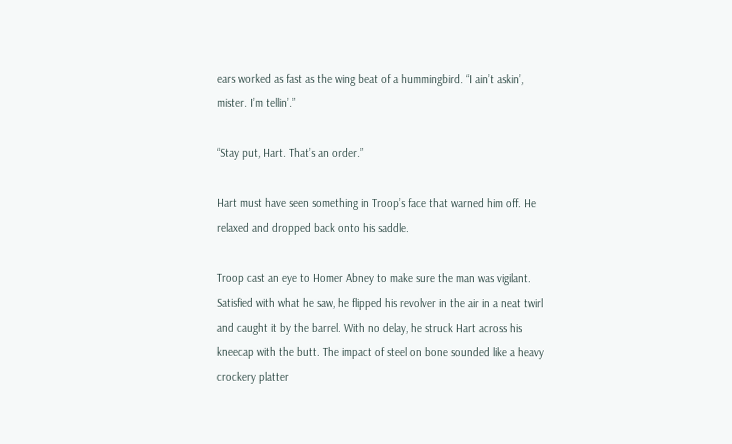ears worked as fast as the wing beat of a hummingbird. “I ain’t askin’, mister. I’m tellin’.”

“Stay put, Hart. That’s an order.”

Hart must have seen something in Troop’s face that warned him off. He relaxed and dropped back onto his saddle.

Troop cast an eye to Homer Abney to make sure the man was vigilant. Satisfied with what he saw, he flipped his revolver in the air in a neat twirl and caught it by the barrel. With no delay, he struck Hart across his kneecap with the butt. The impact of steel on bone sounded like a heavy crockery platter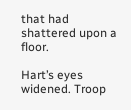that had shattered upon a floor.

Hart’s eyes widened. Troop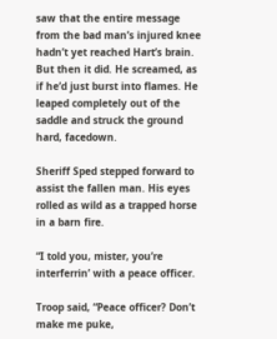saw that the entire message from the bad man’s injured knee hadn’t yet reached Hart’s brain. But then it did. He screamed, as if he’d just burst into flames. He leaped completely out of the saddle and struck the ground hard, facedown.

Sheriff Sped stepped forward to assist the fallen man. His eyes rolled as wild as a trapped horse in a barn fire.

“I told you, mister, you’re interferrin’ with a peace officer.

Troop said, “Peace officer? Don’t make me puke,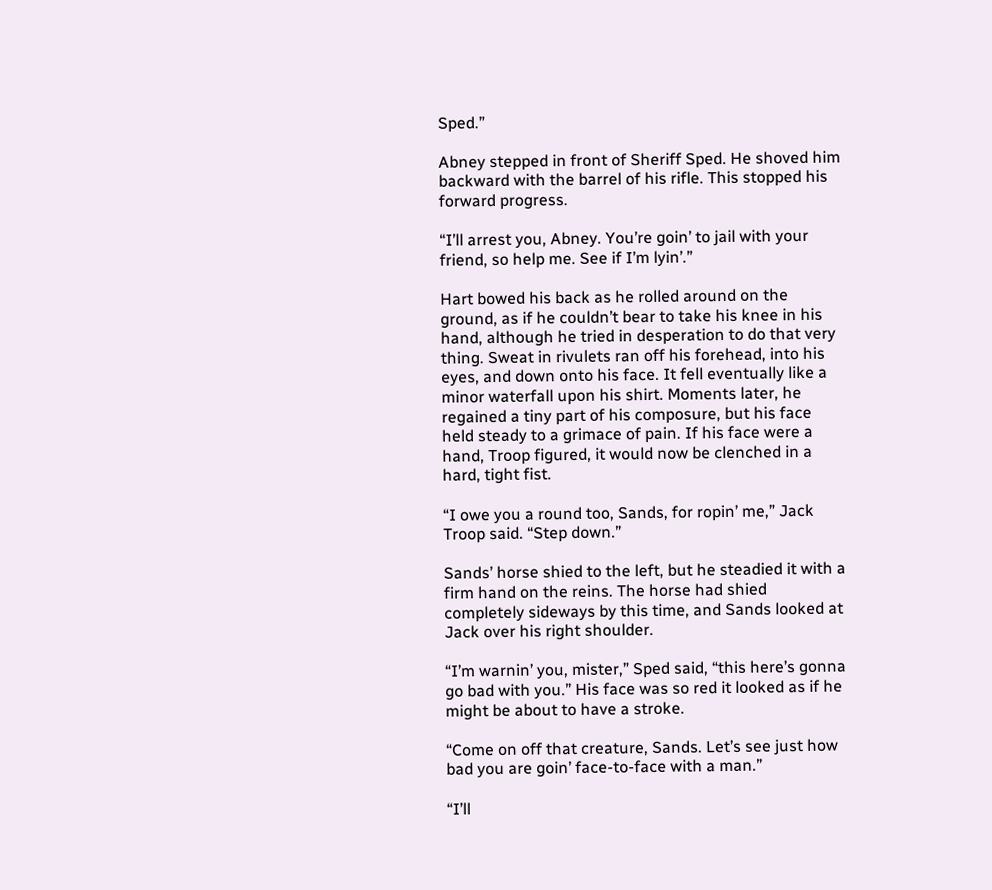Sped.”

Abney stepped in front of Sheriff Sped. He shoved him backward with the barrel of his rifle. This stopped his forward progress.

“I’ll arrest you, Abney. You’re goin’ to jail with your friend, so help me. See if I’m lyin’.”

Hart bowed his back as he rolled around on the ground, as if he couldn’t bear to take his knee in his hand, although he tried in desperation to do that very thing. Sweat in rivulets ran off his forehead, into his eyes, and down onto his face. It fell eventually like a minor waterfall upon his shirt. Moments later, he regained a tiny part of his composure, but his face held steady to a grimace of pain. If his face were a hand, Troop figured, it would now be clenched in a hard, tight fist.

“I owe you a round too, Sands, for ropin’ me,” Jack Troop said. “Step down.”

Sands’ horse shied to the left, but he steadied it with a firm hand on the reins. The horse had shied completely sideways by this time, and Sands looked at Jack over his right shoulder.

“I’m warnin’ you, mister,” Sped said, “this here’s gonna go bad with you.” His face was so red it looked as if he might be about to have a stroke.

“Come on off that creature, Sands. Let’s see just how bad you are goin’ face-to-face with a man.”

“I’ll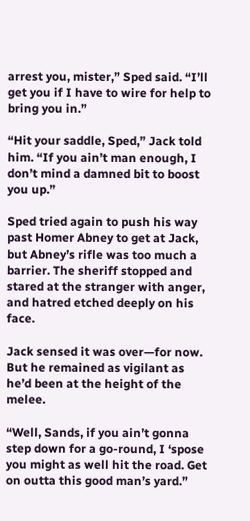arrest you, mister,” Sped said. “I’ll get you if I have to wire for help to bring you in.”

“Hit your saddle, Sped,” Jack told him. “If you ain’t man enough, I don’t mind a damned bit to boost you up.”

Sped tried again to push his way past Homer Abney to get at Jack, but Abney’s rifle was too much a barrier. The sheriff stopped and stared at the stranger with anger, and hatred etched deeply on his face.

Jack sensed it was over—for now. But he remained as vigilant as he’d been at the height of the melee.

“Well, Sands, if you ain’t gonna step down for a go-round, I ‘spose you might as well hit the road. Get on outta this good man’s yard.”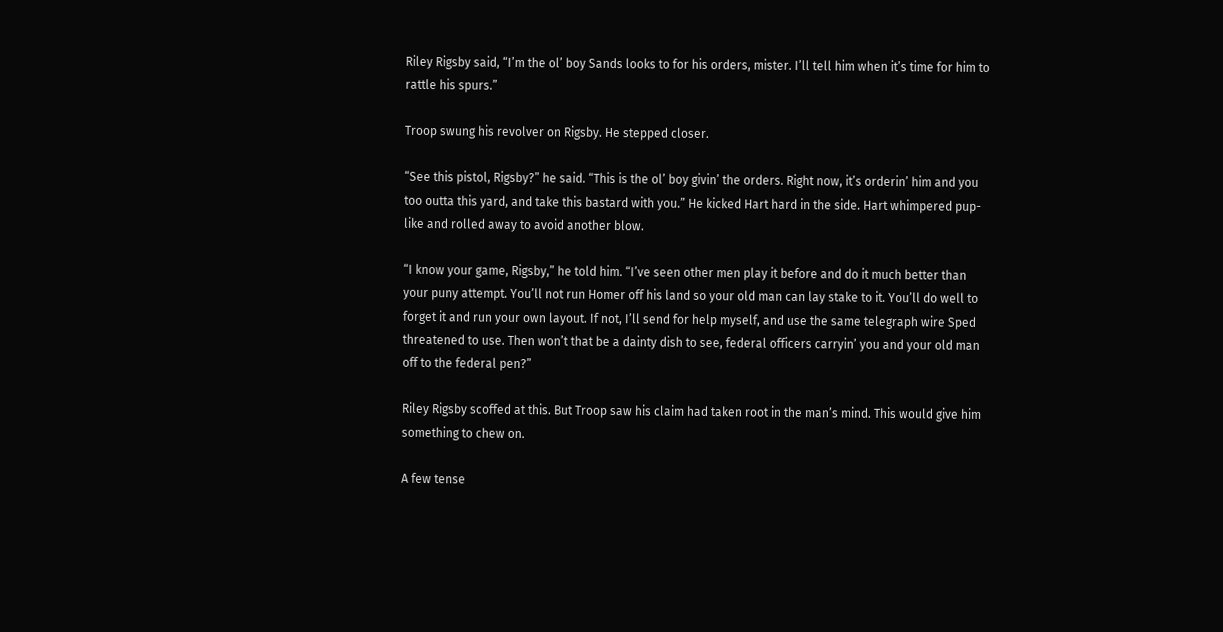Riley Rigsby said, “I’m the ol’ boy Sands looks to for his orders, mister. I’ll tell him when it’s time for him to rattle his spurs.”

Troop swung his revolver on Rigsby. He stepped closer.

“See this pistol, Rigsby?” he said. “This is the ol’ boy givin’ the orders. Right now, it’s orderin’ him and you too outta this yard, and take this bastard with you.” He kicked Hart hard in the side. Hart whimpered pup-like and rolled away to avoid another blow.

“I know your game, Rigsby,” he told him. “I’ve seen other men play it before and do it much better than your puny attempt. You’ll not run Homer off his land so your old man can lay stake to it. You’ll do well to forget it and run your own layout. If not, I’ll send for help myself, and use the same telegraph wire Sped threatened to use. Then won’t that be a dainty dish to see, federal officers carryin’ you and your old man off to the federal pen?”

Riley Rigsby scoffed at this. But Troop saw his claim had taken root in the man’s mind. This would give him something to chew on.

A few tense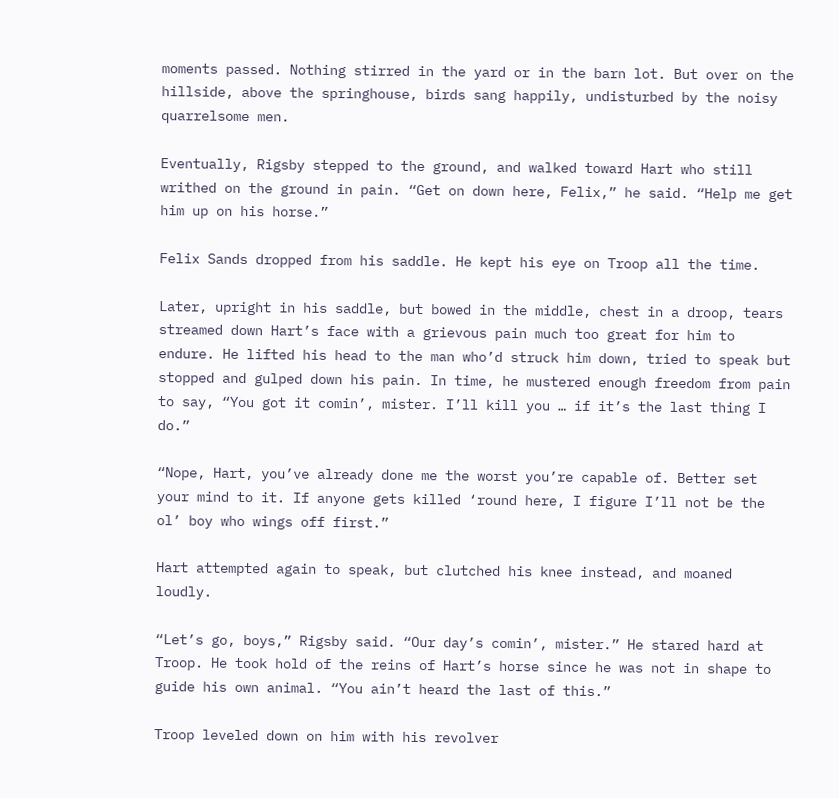moments passed. Nothing stirred in the yard or in the barn lot. But over on the hillside, above the springhouse, birds sang happily, undisturbed by the noisy quarrelsome men.

Eventually, Rigsby stepped to the ground, and walked toward Hart who still writhed on the ground in pain. “Get on down here, Felix,” he said. “Help me get him up on his horse.”

Felix Sands dropped from his saddle. He kept his eye on Troop all the time.

Later, upright in his saddle, but bowed in the middle, chest in a droop, tears streamed down Hart’s face with a grievous pain much too great for him to endure. He lifted his head to the man who’d struck him down, tried to speak but stopped and gulped down his pain. In time, he mustered enough freedom from pain to say, “You got it comin’, mister. I’ll kill you … if it’s the last thing I do.”

“Nope, Hart, you’ve already done me the worst you’re capable of. Better set your mind to it. If anyone gets killed ‘round here, I figure I’ll not be the ol’ boy who wings off first.”

Hart attempted again to speak, but clutched his knee instead, and moaned loudly.

“Let’s go, boys,” Rigsby said. “Our day’s comin’, mister.” He stared hard at Troop. He took hold of the reins of Hart’s horse since he was not in shape to guide his own animal. “You ain’t heard the last of this.”

Troop leveled down on him with his revolver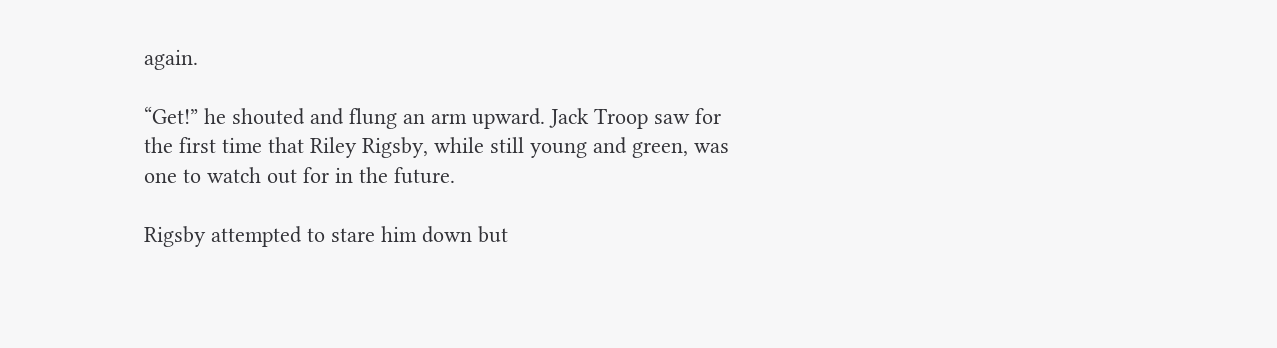again.

“Get!” he shouted and flung an arm upward. Jack Troop saw for the first time that Riley Rigsby, while still young and green, was one to watch out for in the future.

Rigsby attempted to stare him down but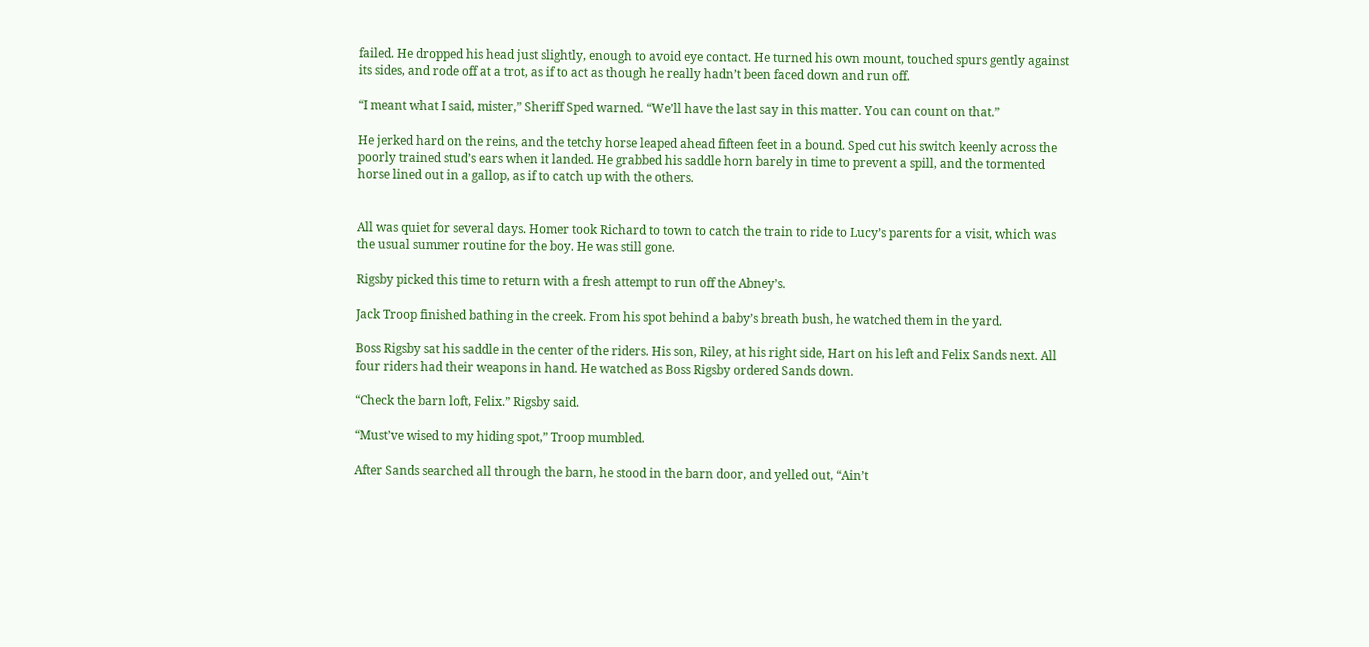failed. He dropped his head just slightly, enough to avoid eye contact. He turned his own mount, touched spurs gently against its sides, and rode off at a trot, as if to act as though he really hadn’t been faced down and run off.

“I meant what I said, mister,” Sheriff Sped warned. “We’ll have the last say in this matter. You can count on that.”

He jerked hard on the reins, and the tetchy horse leaped ahead fifteen feet in a bound. Sped cut his switch keenly across the poorly trained stud’s ears when it landed. He grabbed his saddle horn barely in time to prevent a spill, and the tormented horse lined out in a gallop, as if to catch up with the others.


All was quiet for several days. Homer took Richard to town to catch the train to ride to Lucy’s parents for a visit, which was the usual summer routine for the boy. He was still gone.

Rigsby picked this time to return with a fresh attempt to run off the Abney’s.

Jack Troop finished bathing in the creek. From his spot behind a baby’s breath bush, he watched them in the yard.

Boss Rigsby sat his saddle in the center of the riders. His son, Riley, at his right side, Hart on his left and Felix Sands next. All four riders had their weapons in hand. He watched as Boss Rigsby ordered Sands down.

“Check the barn loft, Felix.” Rigsby said.

“Must’ve wised to my hiding spot,” Troop mumbled.

After Sands searched all through the barn, he stood in the barn door, and yelled out, “Ain’t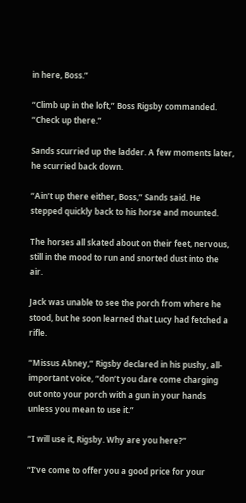in here, Boss.”

“Climb up in the loft,” Boss Rigsby commanded. “Check up there.”

Sands scurried up the ladder. A few moments later, he scurried back down.

“Ain’t up there either, Boss,” Sands said. He stepped quickly back to his horse and mounted.

The horses all skated about on their feet, nervous, still in the mood to run and snorted dust into the air.

Jack was unable to see the porch from where he stood, but he soon learned that Lucy had fetched a rifle.

“Missus Abney,” Rigsby declared in his pushy, all-important voice, “don’t you dare come charging out onto your porch with a gun in your hands unless you mean to use it.”

“I will use it, Rigsby. Why are you here?”

“I’ve come to offer you a good price for your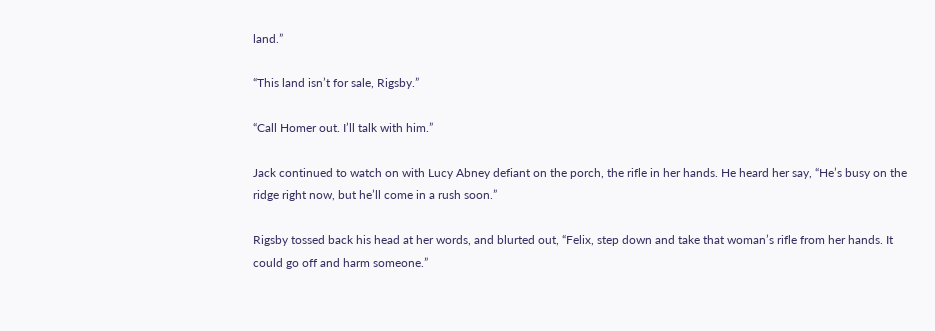land.”

“This land isn’t for sale, Rigsby.”

“Call Homer out. I’ll talk with him.”

Jack continued to watch on with Lucy Abney defiant on the porch, the rifle in her hands. He heard her say, “He’s busy on the ridge right now, but he’ll come in a rush soon.”

Rigsby tossed back his head at her words, and blurted out, “Felix, step down and take that woman’s rifle from her hands. It could go off and harm someone.”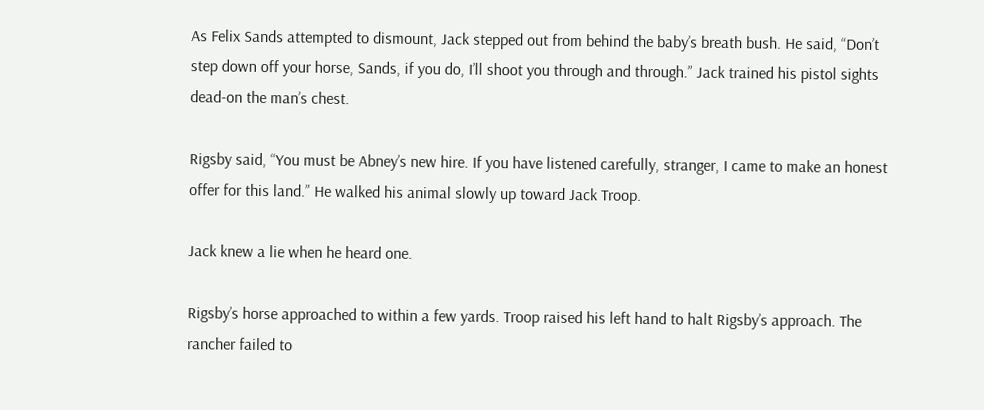As Felix Sands attempted to dismount, Jack stepped out from behind the baby’s breath bush. He said, “Don’t step down off your horse, Sands, if you do, I’ll shoot you through and through.” Jack trained his pistol sights dead-on the man’s chest.

Rigsby said, “You must be Abney’s new hire. If you have listened carefully, stranger, I came to make an honest offer for this land.” He walked his animal slowly up toward Jack Troop.

Jack knew a lie when he heard one.

Rigsby’s horse approached to within a few yards. Troop raised his left hand to halt Rigsby’s approach. The rancher failed to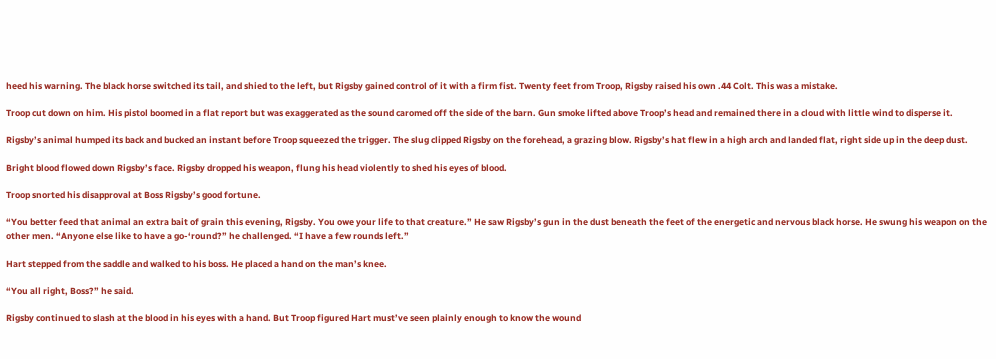heed his warning. The black horse switched its tail, and shied to the left, but Rigsby gained control of it with a firm fist. Twenty feet from Troop, Rigsby raised his own .44 Colt. This was a mistake.

Troop cut down on him. His pistol boomed in a flat report but was exaggerated as the sound caromed off the side of the barn. Gun smoke lifted above Troop’s head and remained there in a cloud with little wind to disperse it.

Rigsby’s animal humped its back and bucked an instant before Troop squeezed the trigger. The slug clipped Rigsby on the forehead, a grazing blow. Rigsby’s hat flew in a high arch and landed flat, right side up in the deep dust.

Bright blood flowed down Rigsby’s face. Rigsby dropped his weapon, flung his head violently to shed his eyes of blood.

Troop snorted his disapproval at Boss Rigsby’s good fortune.

“You better feed that animal an extra bait of grain this evening, Rigsby. You owe your life to that creature.” He saw Rigsby’s gun in the dust beneath the feet of the energetic and nervous black horse. He swung his weapon on the other men. “Anyone else like to have a go-‘round?” he challenged. “I have a few rounds left.”

Hart stepped from the saddle and walked to his boss. He placed a hand on the man’s knee.

“You all right, Boss?” he said.

Rigsby continued to slash at the blood in his eyes with a hand. But Troop figured Hart must’ve seen plainly enough to know the wound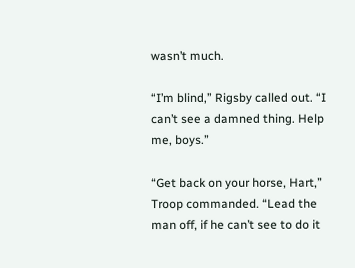wasn’t much.

“I’m blind,” Rigsby called out. “I can’t see a damned thing. Help me, boys.”

“Get back on your horse, Hart,” Troop commanded. “Lead the man off, if he can’t see to do it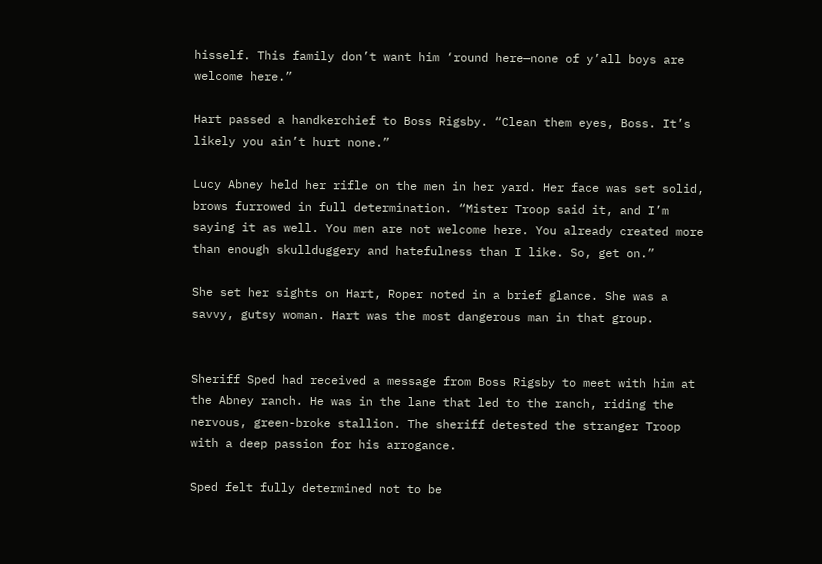hisself. This family don’t want him ‘round here—none of y’all boys are welcome here.”

Hart passed a handkerchief to Boss Rigsby. “Clean them eyes, Boss. It’s likely you ain’t hurt none.”

Lucy Abney held her rifle on the men in her yard. Her face was set solid, brows furrowed in full determination. “Mister Troop said it, and I’m saying it as well. You men are not welcome here. You already created more than enough skullduggery and hatefulness than I like. So, get on.”

She set her sights on Hart, Roper noted in a brief glance. She was a savvy, gutsy woman. Hart was the most dangerous man in that group.


Sheriff Sped had received a message from Boss Rigsby to meet with him at the Abney ranch. He was in the lane that led to the ranch, riding the nervous, green-broke stallion. The sheriff detested the stranger Troop with a deep passion for his arrogance.

Sped felt fully determined not to be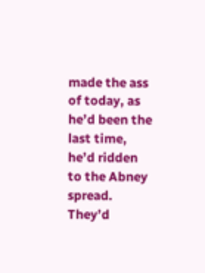made the ass of today, as he’d been the last time, he’d ridden to the Abney spread. They’d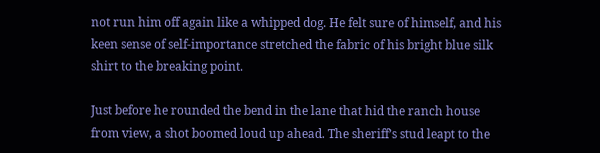not run him off again like a whipped dog. He felt sure of himself, and his keen sense of self-importance stretched the fabric of his bright blue silk shirt to the breaking point.

Just before he rounded the bend in the lane that hid the ranch house from view, a shot boomed loud up ahead. The sheriff’s stud leapt to the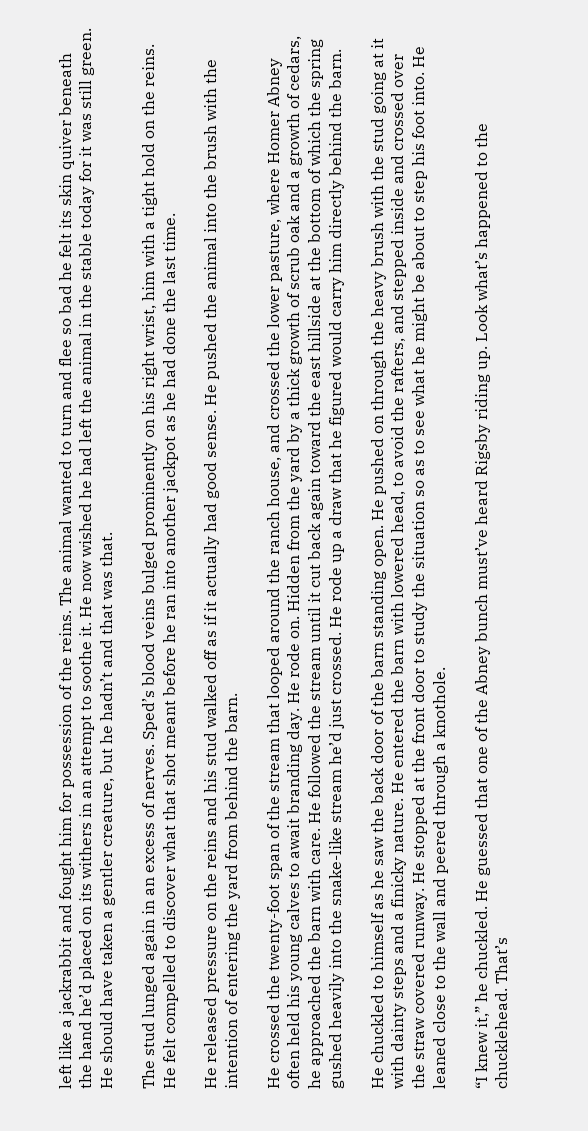left like a jackrabbit and fought him for possession of the reins. The animal wanted to turn and flee so bad he felt its skin quiver beneath the hand he’d placed on its withers in an attempt to soothe it. He now wished he had left the animal in the stable today for it was still green. He should have taken a gentler creature, but he hadn’t and that was that.

The stud lunged again in an excess of nerves. Sped’s blood veins bulged prominently on his right wrist, him with a tight hold on the reins. He felt compelled to discover what that shot meant before he ran into another jackpot as he had done the last time.

He released pressure on the reins and his stud walked off as if it actually had good sense. He pushed the animal into the brush with the intention of entering the yard from behind the barn.

He crossed the twenty-foot span of the stream that looped around the ranch house, and crossed the lower pasture, where Homer Abney often held his young calves to await branding day. He rode on. Hidden from the yard by a thick growth of scrub oak and a growth of cedars, he approached the barn with care. He followed the stream until it cut back again toward the east hillside at the bottom of which the spring gushed heavily into the snake-like stream he’d just crossed. He rode up a draw that he figured would carry him directly behind the barn.

He chuckled to himself as he saw the back door of the barn standing open. He pushed on through the heavy brush with the stud going at it with dainty steps and a finicky nature. He entered the barn with lowered head, to avoid the rafters, and stepped inside and crossed over the straw covered runway. He stopped at the front door to study the situation so as to see what he might be about to step his foot into. He leaned close to the wall and peered through a knothole.

“I knew it,” he chuckled. He guessed that one of the Abney bunch must’ve heard Rigsby riding up. Look what’s happened to the chucklehead. That’s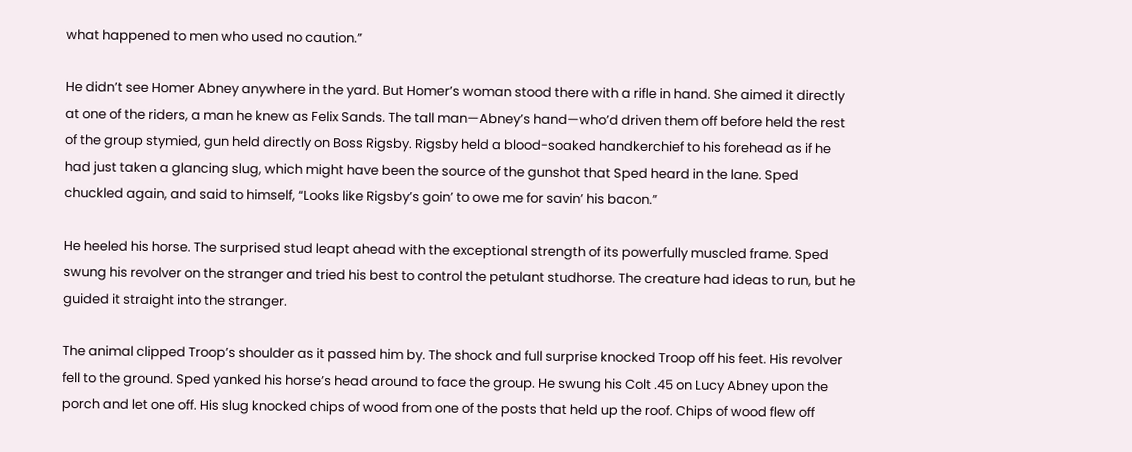what happened to men who used no caution.”

He didn’t see Homer Abney anywhere in the yard. But Homer’s woman stood there with a rifle in hand. She aimed it directly at one of the riders, a man he knew as Felix Sands. The tall man—Abney’s hand—who’d driven them off before held the rest of the group stymied, gun held directly on Boss Rigsby. Rigsby held a blood-soaked handkerchief to his forehead as if he had just taken a glancing slug, which might have been the source of the gunshot that Sped heard in the lane. Sped chuckled again, and said to himself, “Looks like Rigsby’s goin’ to owe me for savin’ his bacon.”

He heeled his horse. The surprised stud leapt ahead with the exceptional strength of its powerfully muscled frame. Sped swung his revolver on the stranger and tried his best to control the petulant studhorse. The creature had ideas to run, but he guided it straight into the stranger.

The animal clipped Troop’s shoulder as it passed him by. The shock and full surprise knocked Troop off his feet. His revolver fell to the ground. Sped yanked his horse’s head around to face the group. He swung his Colt .45 on Lucy Abney upon the porch and let one off. His slug knocked chips of wood from one of the posts that held up the roof. Chips of wood flew off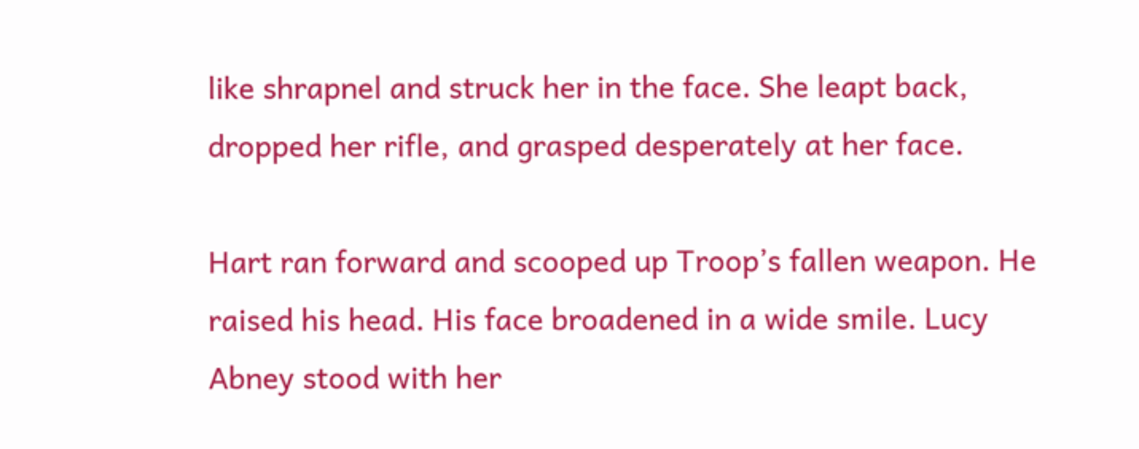like shrapnel and struck her in the face. She leapt back, dropped her rifle, and grasped desperately at her face.

Hart ran forward and scooped up Troop’s fallen weapon. He raised his head. His face broadened in a wide smile. Lucy Abney stood with her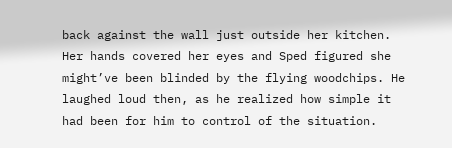back against the wall just outside her kitchen. Her hands covered her eyes and Sped figured she might’ve been blinded by the flying woodchips. He laughed loud then, as he realized how simple it had been for him to control of the situation.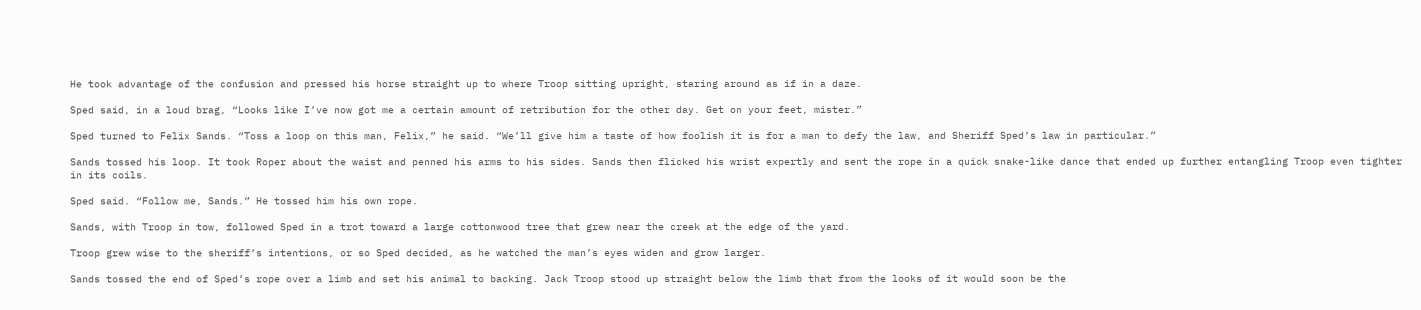He took advantage of the confusion and pressed his horse straight up to where Troop sitting upright, staring around as if in a daze.

Sped said, in a loud brag, “Looks like I’ve now got me a certain amount of retribution for the other day. Get on your feet, mister.”

Sped turned to Felix Sands. “Toss a loop on this man, Felix,” he said. “We’ll give him a taste of how foolish it is for a man to defy the law, and Sheriff Sped’s law in particular.”

Sands tossed his loop. It took Roper about the waist and penned his arms to his sides. Sands then flicked his wrist expertly and sent the rope in a quick snake-like dance that ended up further entangling Troop even tighter in its coils.

Sped said. “Follow me, Sands.” He tossed him his own rope.

Sands, with Troop in tow, followed Sped in a trot toward a large cottonwood tree that grew near the creek at the edge of the yard.

Troop grew wise to the sheriff’s intentions, or so Sped decided, as he watched the man’s eyes widen and grow larger.

Sands tossed the end of Sped’s rope over a limb and set his animal to backing. Jack Troop stood up straight below the limb that from the looks of it would soon be the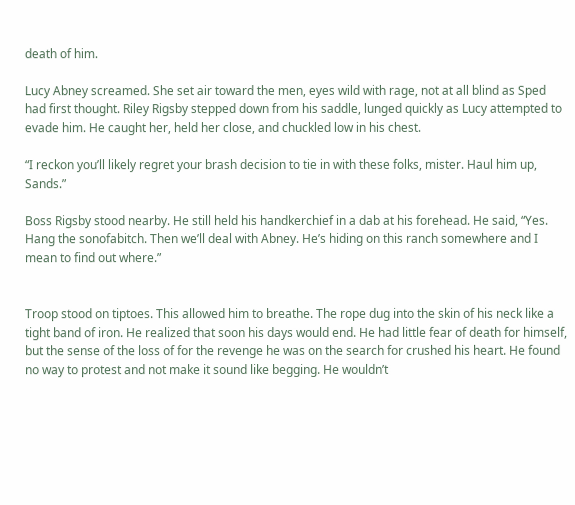death of him.

Lucy Abney screamed. She set air toward the men, eyes wild with rage, not at all blind as Sped had first thought. Riley Rigsby stepped down from his saddle, lunged quickly as Lucy attempted to evade him. He caught her, held her close, and chuckled low in his chest.

“I reckon you’ll likely regret your brash decision to tie in with these folks, mister. Haul him up, Sands.”

Boss Rigsby stood nearby. He still held his handkerchief in a dab at his forehead. He said, “Yes. Hang the sonofabitch. Then we’ll deal with Abney. He’s hiding on this ranch somewhere and I mean to find out where.”


Troop stood on tiptoes. This allowed him to breathe. The rope dug into the skin of his neck like a tight band of iron. He realized that soon his days would end. He had little fear of death for himself, but the sense of the loss of for the revenge he was on the search for crushed his heart. He found no way to protest and not make it sound like begging. He wouldn’t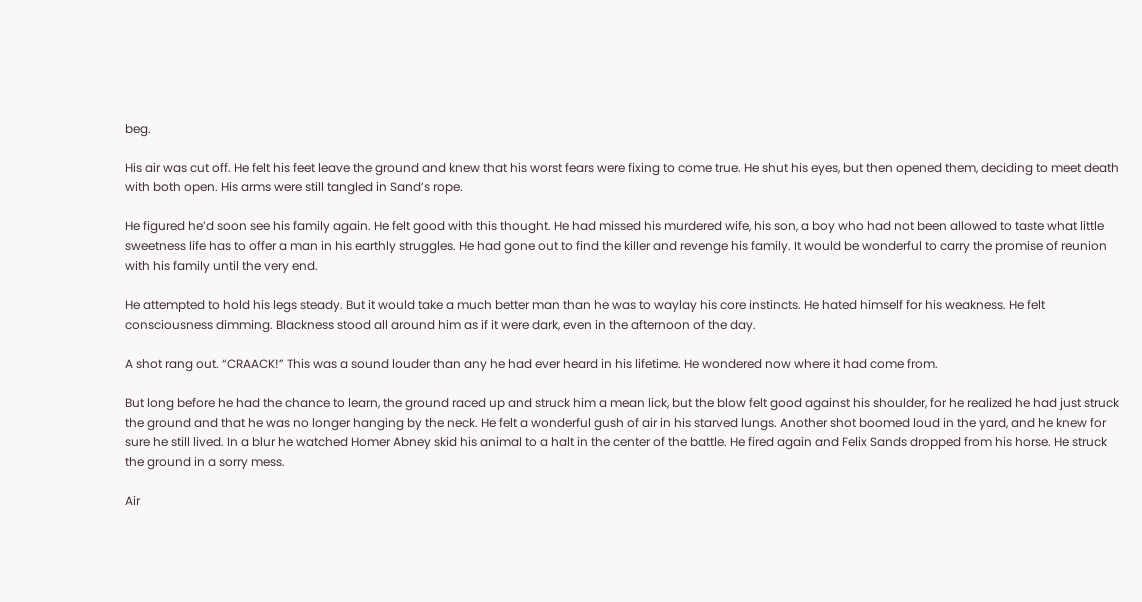beg.

His air was cut off. He felt his feet leave the ground and knew that his worst fears were fixing to come true. He shut his eyes, but then opened them, deciding to meet death with both open. His arms were still tangled in Sand’s rope.

He figured he’d soon see his family again. He felt good with this thought. He had missed his murdered wife, his son, a boy who had not been allowed to taste what little sweetness life has to offer a man in his earthly struggles. He had gone out to find the killer and revenge his family. It would be wonderful to carry the promise of reunion with his family until the very end.

He attempted to hold his legs steady. But it would take a much better man than he was to waylay his core instincts. He hated himself for his weakness. He felt consciousness dimming. Blackness stood all around him as if it were dark, even in the afternoon of the day.

A shot rang out. “CRAACK!” This was a sound louder than any he had ever heard in his lifetime. He wondered now where it had come from.

But long before he had the chance to learn, the ground raced up and struck him a mean lick, but the blow felt good against his shoulder, for he realized he had just struck the ground and that he was no longer hanging by the neck. He felt a wonderful gush of air in his starved lungs. Another shot boomed loud in the yard, and he knew for sure he still lived. In a blur he watched Homer Abney skid his animal to a halt in the center of the battle. He fired again and Felix Sands dropped from his horse. He struck the ground in a sorry mess.

Air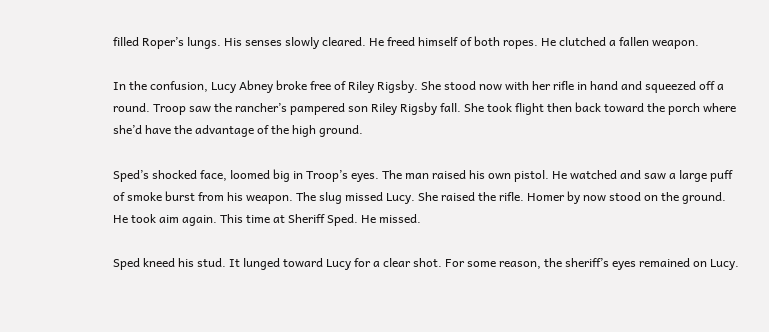filled Roper’s lungs. His senses slowly cleared. He freed himself of both ropes. He clutched a fallen weapon.

In the confusion, Lucy Abney broke free of Riley Rigsby. She stood now with her rifle in hand and squeezed off a round. Troop saw the rancher’s pampered son Riley Rigsby fall. She took flight then back toward the porch where she’d have the advantage of the high ground.

Sped’s shocked face, loomed big in Troop’s eyes. The man raised his own pistol. He watched and saw a large puff of smoke burst from his weapon. The slug missed Lucy. She raised the rifle. Homer by now stood on the ground. He took aim again. This time at Sheriff Sped. He missed.

Sped kneed his stud. It lunged toward Lucy for a clear shot. For some reason, the sheriff’s eyes remained on Lucy.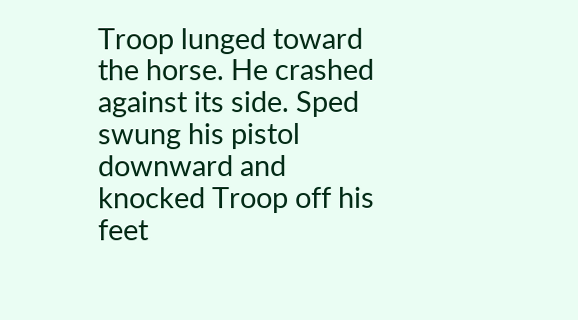Troop lunged toward the horse. He crashed against its side. Sped swung his pistol downward and knocked Troop off his feet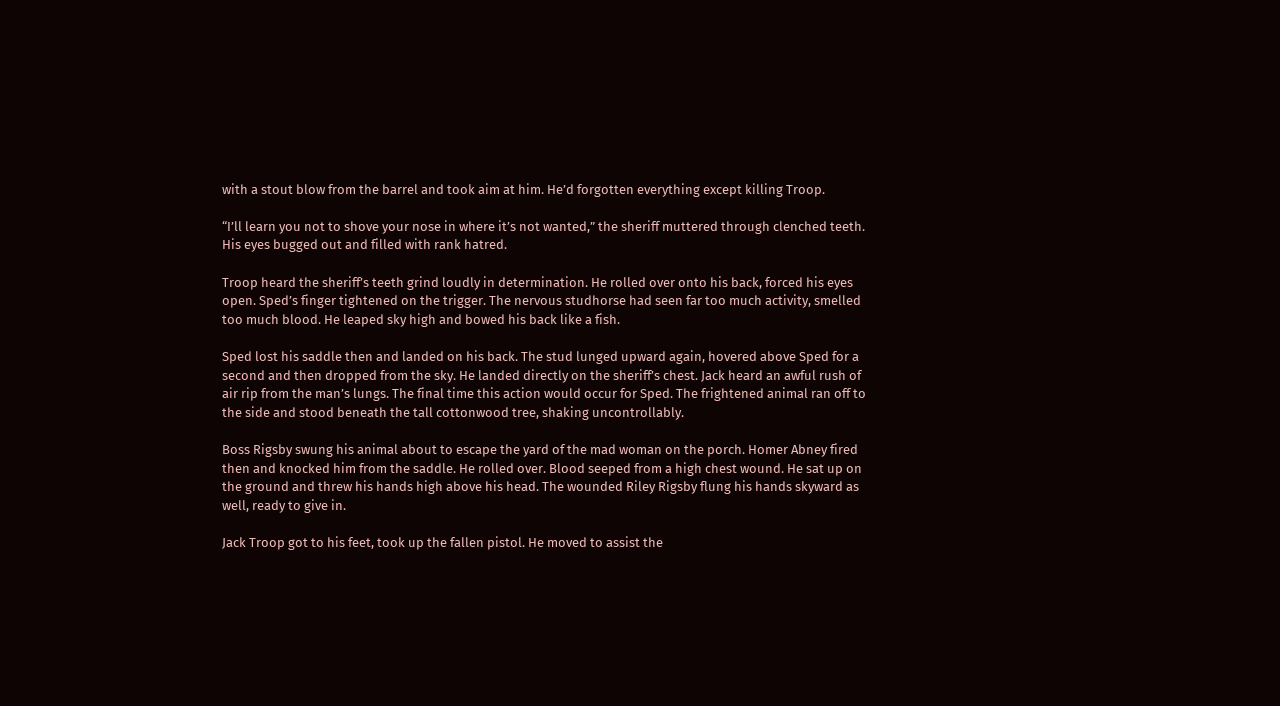with a stout blow from the barrel and took aim at him. He’d forgotten everything except killing Troop.

“I’ll learn you not to shove your nose in where it’s not wanted,” the sheriff muttered through clenched teeth. His eyes bugged out and filled with rank hatred.

Troop heard the sheriff’s teeth grind loudly in determination. He rolled over onto his back, forced his eyes open. Sped’s finger tightened on the trigger. The nervous studhorse had seen far too much activity, smelled too much blood. He leaped sky high and bowed his back like a fish.

Sped lost his saddle then and landed on his back. The stud lunged upward again, hovered above Sped for a second and then dropped from the sky. He landed directly on the sheriff’s chest. Jack heard an awful rush of air rip from the man’s lungs. The final time this action would occur for Sped. The frightened animal ran off to the side and stood beneath the tall cottonwood tree, shaking uncontrollably.

Boss Rigsby swung his animal about to escape the yard of the mad woman on the porch. Homer Abney fired then and knocked him from the saddle. He rolled over. Blood seeped from a high chest wound. He sat up on the ground and threw his hands high above his head. The wounded Riley Rigsby flung his hands skyward as well, ready to give in.

Jack Troop got to his feet, took up the fallen pistol. He moved to assist the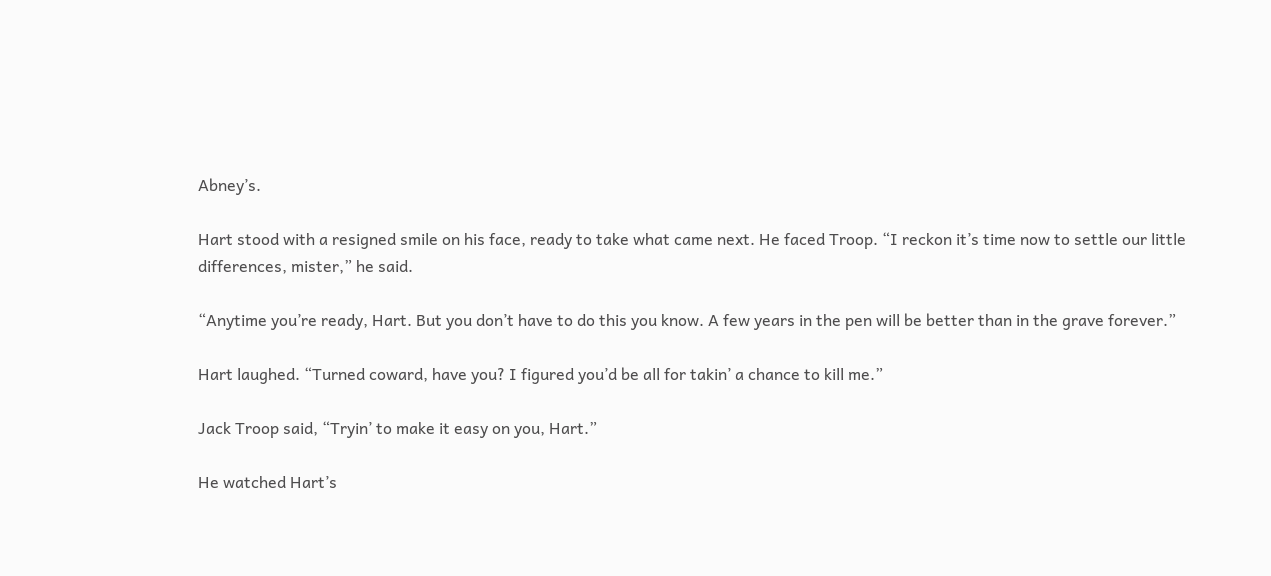Abney’s.

Hart stood with a resigned smile on his face, ready to take what came next. He faced Troop. “I reckon it’s time now to settle our little differences, mister,” he said.

“Anytime you’re ready, Hart. But you don’t have to do this you know. A few years in the pen will be better than in the grave forever.”

Hart laughed. “Turned coward, have you? I figured you’d be all for takin’ a chance to kill me.”

Jack Troop said, “Tryin’ to make it easy on you, Hart.”

He watched Hart’s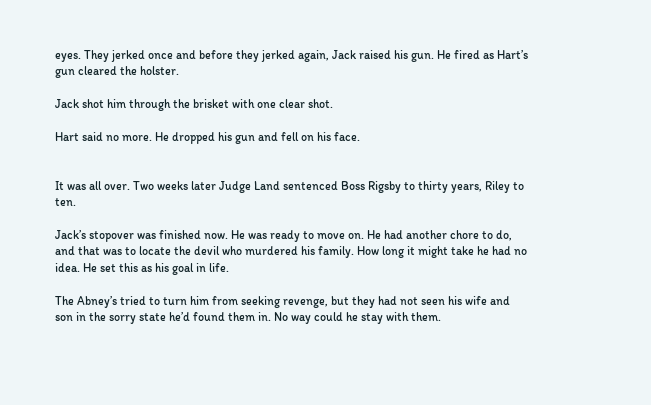eyes. They jerked once and before they jerked again, Jack raised his gun. He fired as Hart’s gun cleared the holster.

Jack shot him through the brisket with one clear shot.

Hart said no more. He dropped his gun and fell on his face.


It was all over. Two weeks later Judge Land sentenced Boss Rigsby to thirty years, Riley to ten.

Jack’s stopover was finished now. He was ready to move on. He had another chore to do, and that was to locate the devil who murdered his family. How long it might take he had no idea. He set this as his goal in life.

The Abney’s tried to turn him from seeking revenge, but they had not seen his wife and son in the sorry state he’d found them in. No way could he stay with them.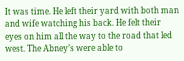It was time. He left their yard with both man and wife watching his back. He felt their eyes on him all the way to the road that led west. The Abney’s were able to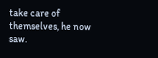take care of themselves, he now saw.